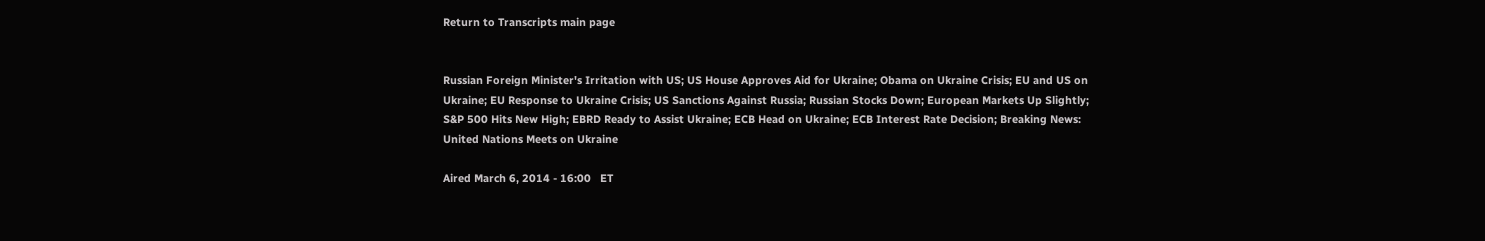Return to Transcripts main page


Russian Foreign Minister's Irritation with US; US House Approves Aid for Ukraine; Obama on Ukraine Crisis; EU and US on Ukraine; EU Response to Ukraine Crisis; US Sanctions Against Russia; Russian Stocks Down; European Markets Up Slightly; S&P 500 Hits New High; EBRD Ready to Assist Ukraine; ECB Head on Ukraine; ECB Interest Rate Decision; Breaking News: United Nations Meets on Ukraine

Aired March 6, 2014 - 16:00   ET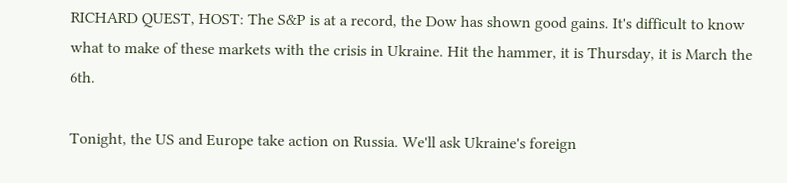RICHARD QUEST, HOST: The S&P is at a record, the Dow has shown good gains. It's difficult to know what to make of these markets with the crisis in Ukraine. Hit the hammer, it is Thursday, it is March the 6th.

Tonight, the US and Europe take action on Russia. We'll ask Ukraine's foreign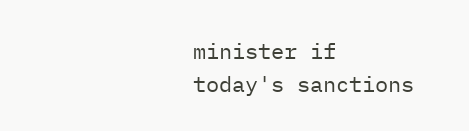minister if today's sanctions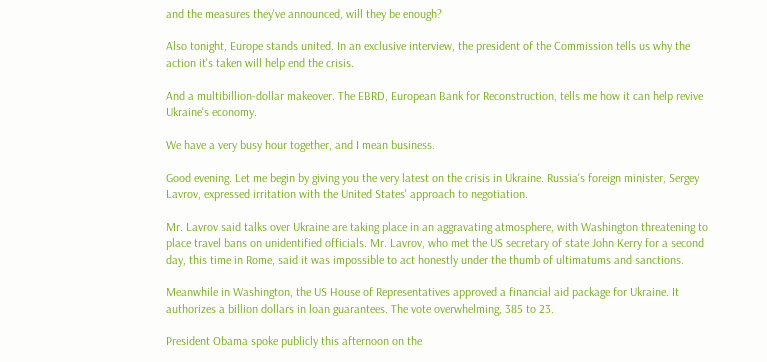and the measures they've announced, will they be enough?

Also tonight, Europe stands united. In an exclusive interview, the president of the Commission tells us why the action it's taken will help end the crisis.

And a multibillion-dollar makeover. The EBRD, European Bank for Reconstruction, tells me how it can help revive Ukraine's economy.

We have a very busy hour together, and I mean business.

Good evening. Let me begin by giving you the very latest on the crisis in Ukraine. Russia's foreign minister, Sergey Lavrov, expressed irritation with the United States' approach to negotiation.

Mr. Lavrov said talks over Ukraine are taking place in an aggravating atmosphere, with Washington threatening to place travel bans on unidentified officials. Mr. Lavrov, who met the US secretary of state John Kerry for a second day, this time in Rome, said it was impossible to act honestly under the thumb of ultimatums and sanctions.

Meanwhile in Washington, the US House of Representatives approved a financial aid package for Ukraine. It authorizes a billion dollars in loan guarantees. The vote overwhelming, 385 to 23.

President Obama spoke publicly this afternoon on the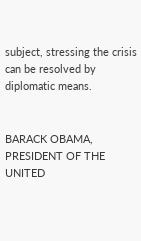subject, stressing the crisis can be resolved by diplomatic means.


BARACK OBAMA, PRESIDENT OF THE UNITED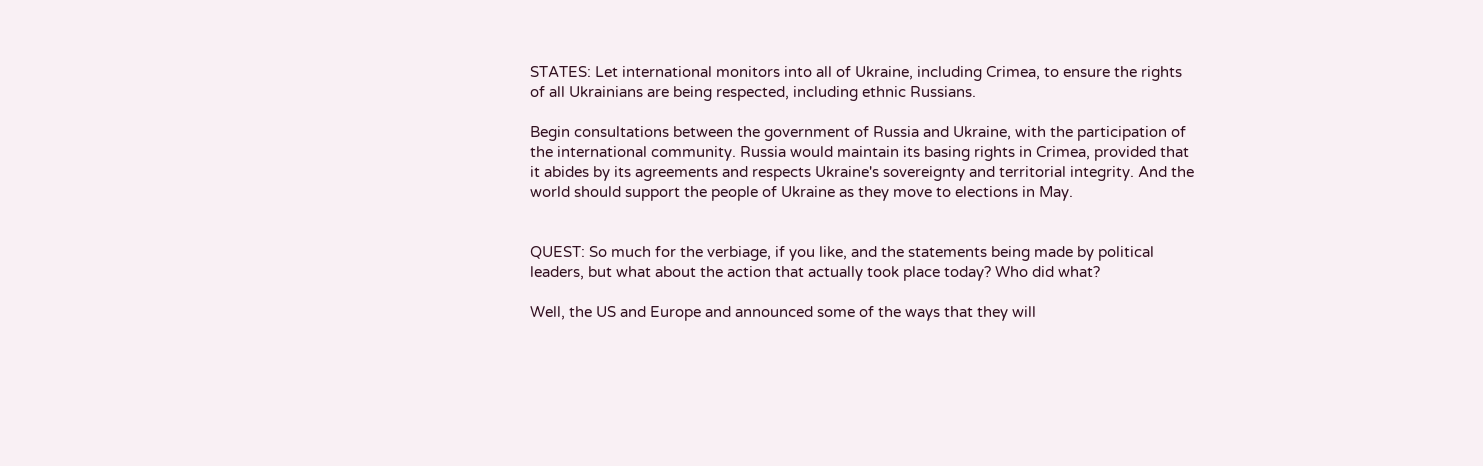STATES: Let international monitors into all of Ukraine, including Crimea, to ensure the rights of all Ukrainians are being respected, including ethnic Russians.

Begin consultations between the government of Russia and Ukraine, with the participation of the international community. Russia would maintain its basing rights in Crimea, provided that it abides by its agreements and respects Ukraine's sovereignty and territorial integrity. And the world should support the people of Ukraine as they move to elections in May.


QUEST: So much for the verbiage, if you like, and the statements being made by political leaders, but what about the action that actually took place today? Who did what?

Well, the US and Europe and announced some of the ways that they will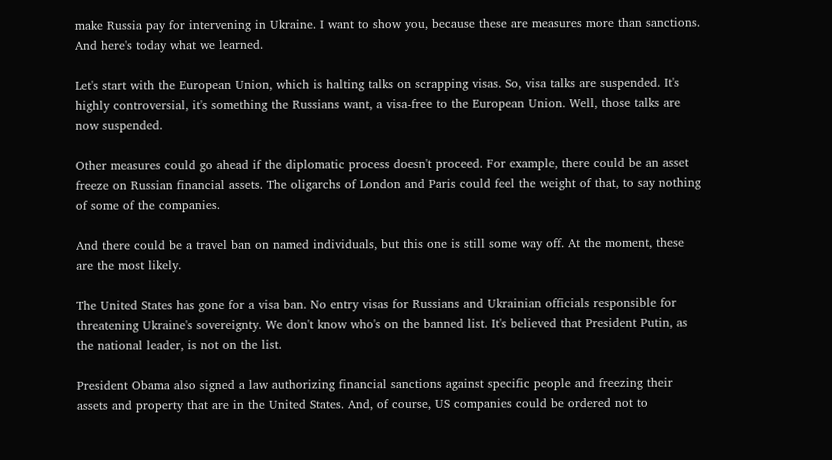make Russia pay for intervening in Ukraine. I want to show you, because these are measures more than sanctions. And here's today what we learned.

Let's start with the European Union, which is halting talks on scrapping visas. So, visa talks are suspended. It's highly controversial, it's something the Russians want, a visa-free to the European Union. Well, those talks are now suspended.

Other measures could go ahead if the diplomatic process doesn't proceed. For example, there could be an asset freeze on Russian financial assets. The oligarchs of London and Paris could feel the weight of that, to say nothing of some of the companies.

And there could be a travel ban on named individuals, but this one is still some way off. At the moment, these are the most likely.

The United States has gone for a visa ban. No entry visas for Russians and Ukrainian officials responsible for threatening Ukraine's sovereignty. We don't know who's on the banned list. It's believed that President Putin, as the national leader, is not on the list.

President Obama also signed a law authorizing financial sanctions against specific people and freezing their assets and property that are in the United States. And, of course, US companies could be ordered not to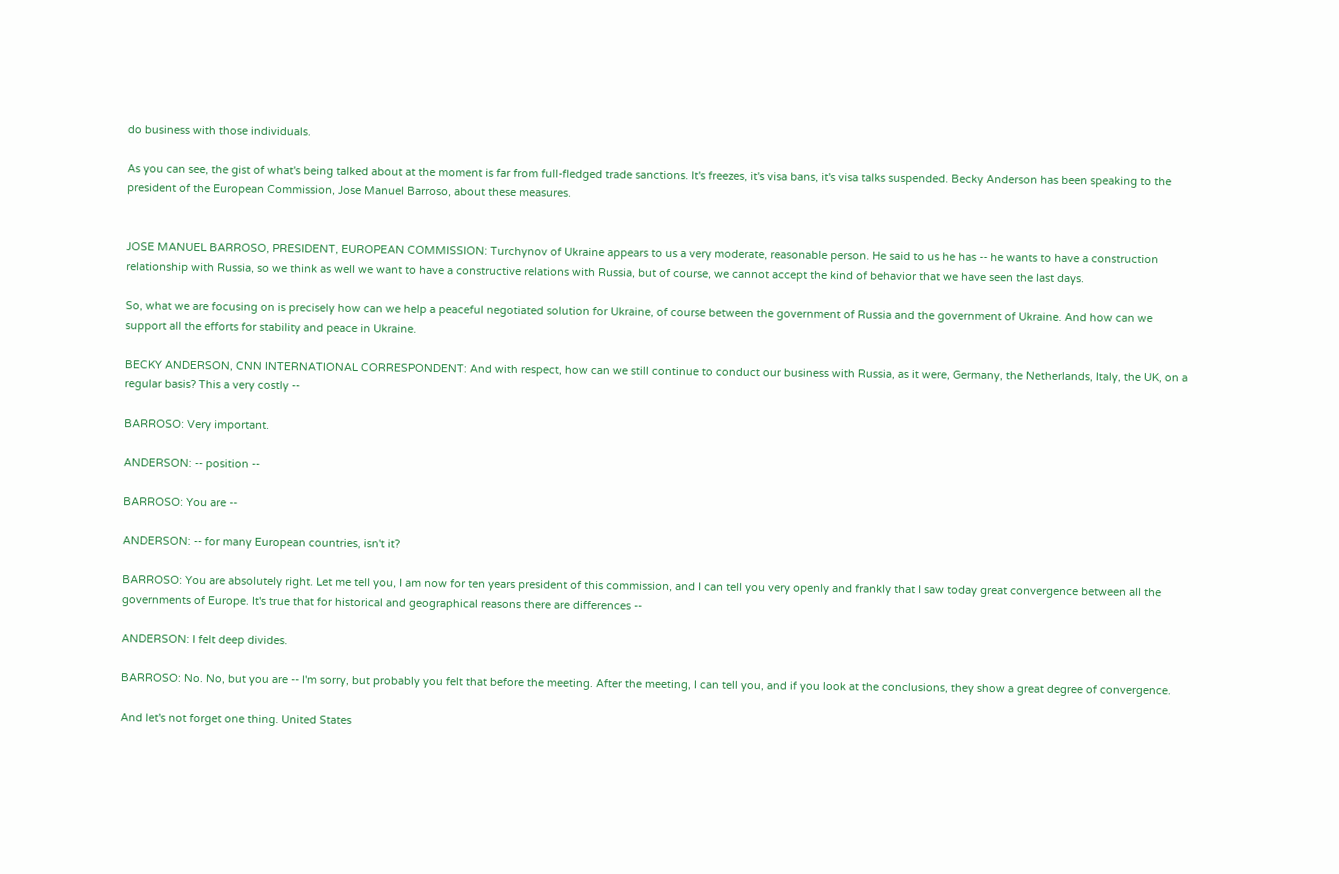do business with those individuals.

As you can see, the gist of what's being talked about at the moment is far from full-fledged trade sanctions. It's freezes, it's visa bans, it's visa talks suspended. Becky Anderson has been speaking to the president of the European Commission, Jose Manuel Barroso, about these measures.


JOSE MANUEL BARROSO, PRESIDENT, EUROPEAN COMMISSION: Turchynov of Ukraine appears to us a very moderate, reasonable person. He said to us he has -- he wants to have a construction relationship with Russia, so we think as well we want to have a constructive relations with Russia, but of course, we cannot accept the kind of behavior that we have seen the last days.

So, what we are focusing on is precisely how can we help a peaceful negotiated solution for Ukraine, of course between the government of Russia and the government of Ukraine. And how can we support all the efforts for stability and peace in Ukraine.

BECKY ANDERSON, CNN INTERNATIONAL CORRESPONDENT: And with respect, how can we still continue to conduct our business with Russia, as it were, Germany, the Netherlands, Italy, the UK, on a regular basis? This a very costly --

BARROSO: Very important.

ANDERSON: -- position --

BARROSO: You are --

ANDERSON: -- for many European countries, isn't it?

BARROSO: You are absolutely right. Let me tell you, I am now for ten years president of this commission, and I can tell you very openly and frankly that I saw today great convergence between all the governments of Europe. It's true that for historical and geographical reasons there are differences --

ANDERSON: I felt deep divides.

BARROSO: No. No, but you are -- I'm sorry, but probably you felt that before the meeting. After the meeting, I can tell you, and if you look at the conclusions, they show a great degree of convergence.

And let's not forget one thing. United States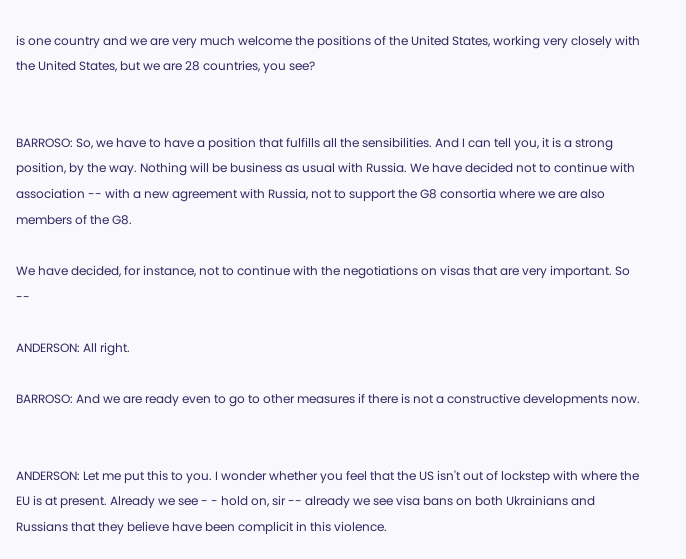is one country and we are very much welcome the positions of the United States, working very closely with the United States, but we are 28 countries, you see?


BARROSO: So, we have to have a position that fulfills all the sensibilities. And I can tell you, it is a strong position, by the way. Nothing will be business as usual with Russia. We have decided not to continue with association -- with a new agreement with Russia, not to support the G8 consortia where we are also members of the G8.

We have decided, for instance, not to continue with the negotiations on visas that are very important. So --

ANDERSON: All right.

BARROSO: And we are ready even to go to other measures if there is not a constructive developments now.


ANDERSON: Let me put this to you. I wonder whether you feel that the US isn't out of lockstep with where the EU is at present. Already we see - - hold on, sir -- already we see visa bans on both Ukrainians and Russians that they believe have been complicit in this violence.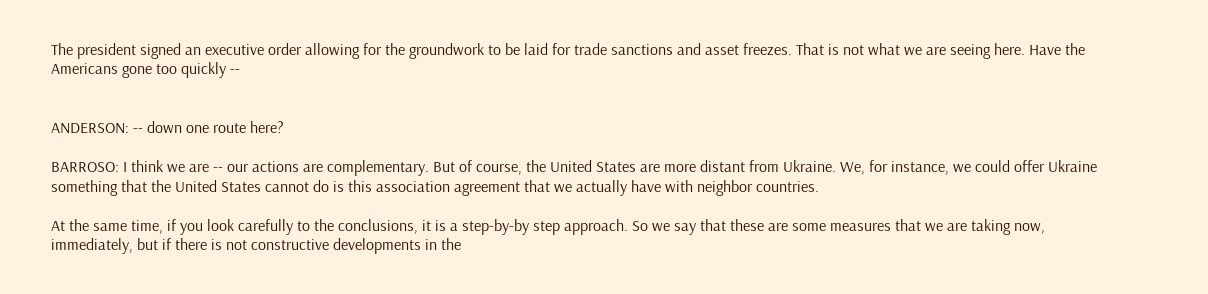The president signed an executive order allowing for the groundwork to be laid for trade sanctions and asset freezes. That is not what we are seeing here. Have the Americans gone too quickly --


ANDERSON: -- down one route here?

BARROSO: I think we are -- our actions are complementary. But of course, the United States are more distant from Ukraine. We, for instance, we could offer Ukraine something that the United States cannot do is this association agreement that we actually have with neighbor countries.

At the same time, if you look carefully to the conclusions, it is a step-by-by step approach. So we say that these are some measures that we are taking now, immediately, but if there is not constructive developments in the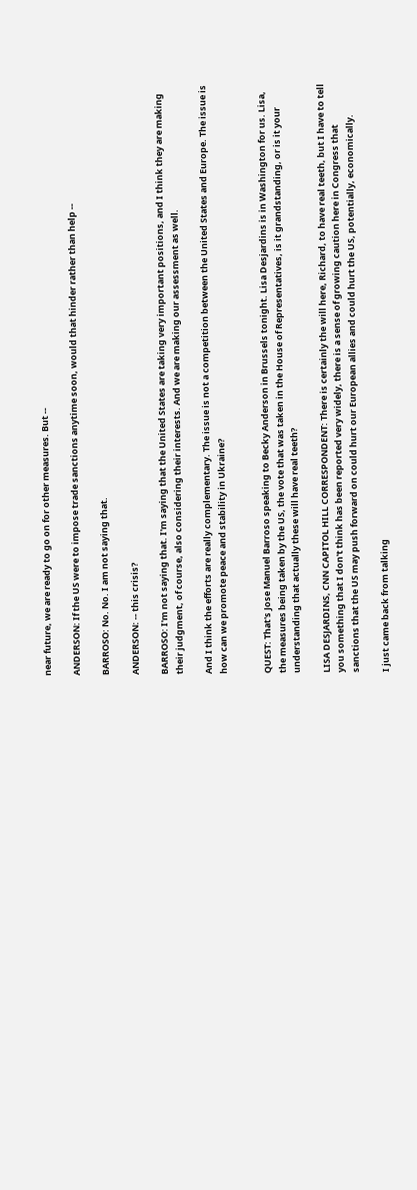near future, we are ready to go on for other measures. But --

ANDERSON: If the US were to impose trade sanctions anytime soon, would that hinder rather than help --

BARROSO: No. No. I am not saying that.

ANDERSON: -- this crisis?

BARROSO: I'm not saying that. I'm saying that the United States are taking very important positions, and I think they are making their judgment, of course, also considering their interests. And we are making our assessment as well.

And I think the efforts are really complementary. The issue is not a competition between the United States and Europe. The issue is how can we promote peace and stability in Ukraine?


QUEST: That's Jose Manuel Barroso speaking to Becky Anderson in Brussels tonight. Lisa Desjardins is in Washington for us. Lisa, the measures being taken by the US, the vote that was taken in the House of Representatives, is it grandstanding, or is it your understanding that actually these will have real teeth?

LISA DESJARDINS, CNN CAPITOL HILL CORRESPONDENT: There is certainly the will here, Richard, to have real teeth, but I have to tell you something that I don't think has been reported very widely, there is a sense of growing caution here in Congress that sanctions that the US may push forward on could hurt our European allies and could hurt the US, potentially, economically.

I just came back from talking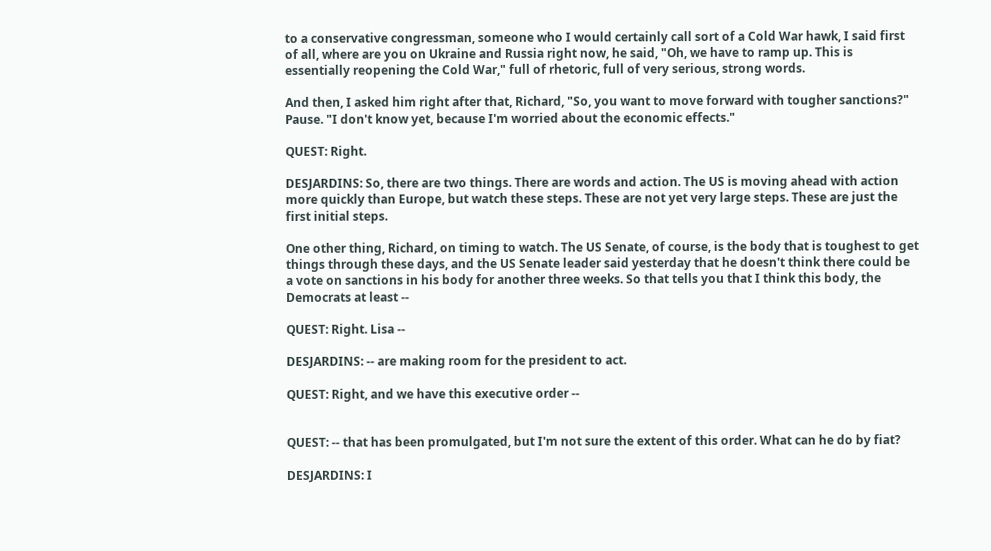to a conservative congressman, someone who I would certainly call sort of a Cold War hawk, I said first of all, where are you on Ukraine and Russia right now, he said, "Oh, we have to ramp up. This is essentially reopening the Cold War," full of rhetoric, full of very serious, strong words.

And then, I asked him right after that, Richard, "So, you want to move forward with tougher sanctions?" Pause. "I don't know yet, because I'm worried about the economic effects."

QUEST: Right.

DESJARDINS: So, there are two things. There are words and action. The US is moving ahead with action more quickly than Europe, but watch these steps. These are not yet very large steps. These are just the first initial steps.

One other thing, Richard, on timing to watch. The US Senate, of course, is the body that is toughest to get things through these days, and the US Senate leader said yesterday that he doesn't think there could be a vote on sanctions in his body for another three weeks. So that tells you that I think this body, the Democrats at least --

QUEST: Right. Lisa --

DESJARDINS: -- are making room for the president to act.

QUEST: Right, and we have this executive order --


QUEST: -- that has been promulgated, but I'm not sure the extent of this order. What can he do by fiat?

DESJARDINS: I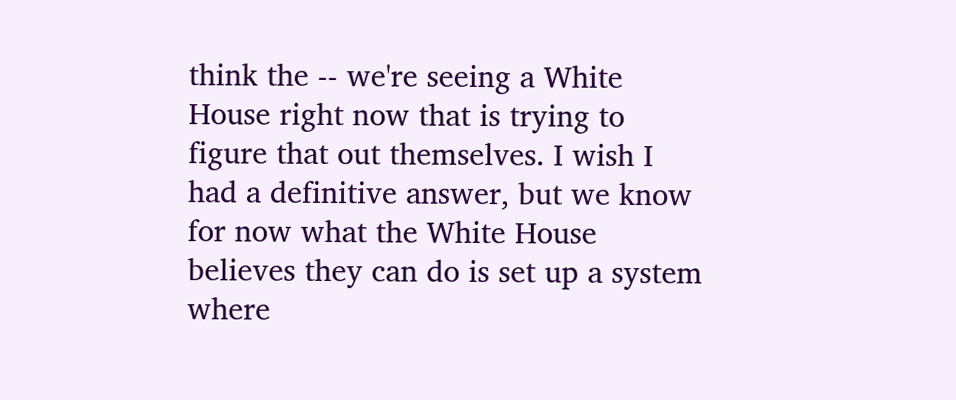think the -- we're seeing a White House right now that is trying to figure that out themselves. I wish I had a definitive answer, but we know for now what the White House believes they can do is set up a system where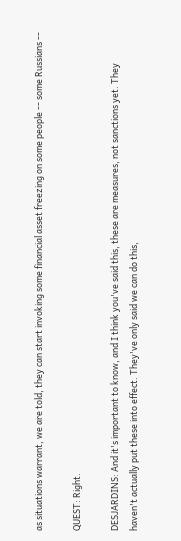as situations warrant, we are told, they can start invoking some financial asset freezing on some people -- some Russians --

QUEST: Right.

DESJARDINS: And it's important to know, and I think you've said this, these are measures, not sanctions yet. They haven't actually put these into effect. They've only said we can do this,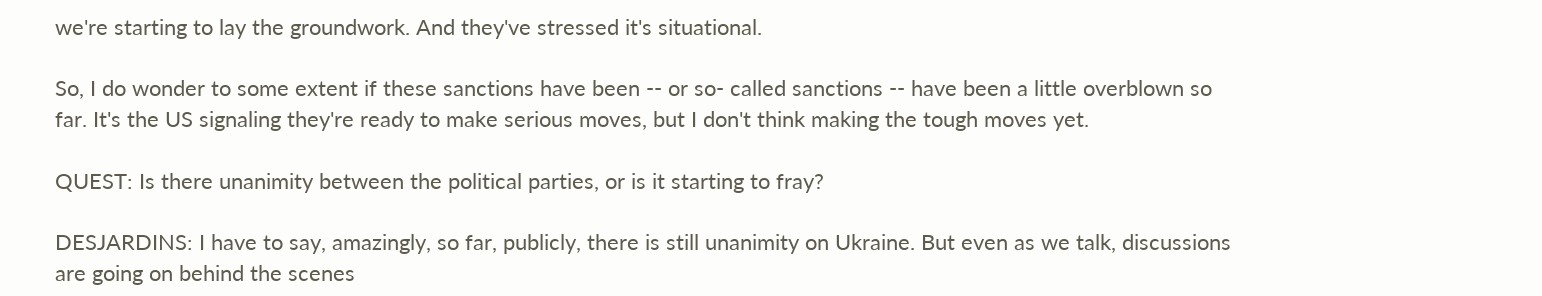we're starting to lay the groundwork. And they've stressed it's situational.

So, I do wonder to some extent if these sanctions have been -- or so- called sanctions -- have been a little overblown so far. It's the US signaling they're ready to make serious moves, but I don't think making the tough moves yet.

QUEST: Is there unanimity between the political parties, or is it starting to fray?

DESJARDINS: I have to say, amazingly, so far, publicly, there is still unanimity on Ukraine. But even as we talk, discussions are going on behind the scenes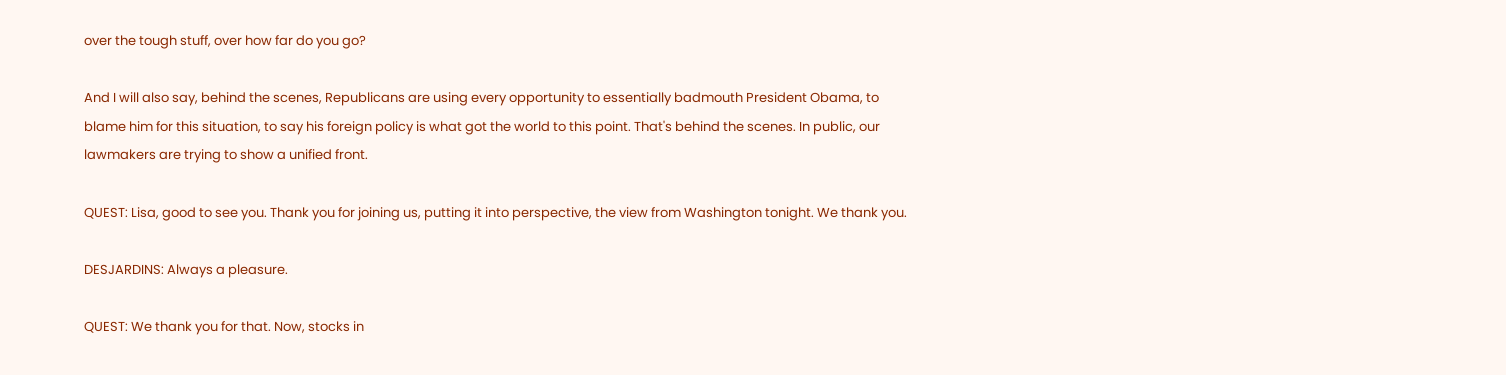over the tough stuff, over how far do you go?

And I will also say, behind the scenes, Republicans are using every opportunity to essentially badmouth President Obama, to blame him for this situation, to say his foreign policy is what got the world to this point. That's behind the scenes. In public, our lawmakers are trying to show a unified front.

QUEST: Lisa, good to see you. Thank you for joining us, putting it into perspective, the view from Washington tonight. We thank you.

DESJARDINS: Always a pleasure.

QUEST: We thank you for that. Now, stocks in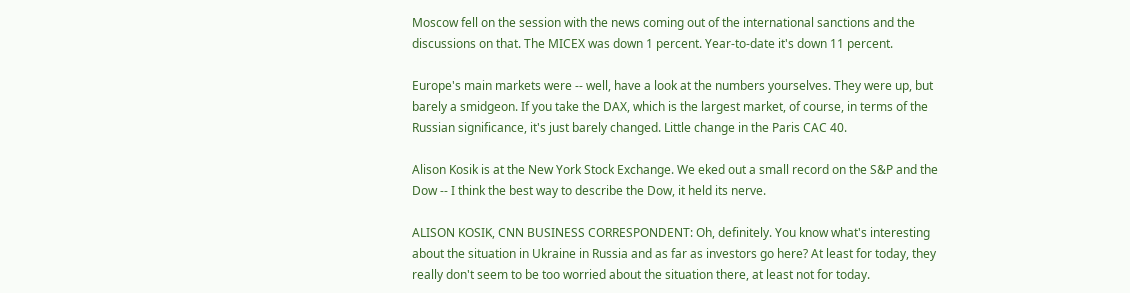Moscow fell on the session with the news coming out of the international sanctions and the discussions on that. The MICEX was down 1 percent. Year-to-date it's down 11 percent.

Europe's main markets were -- well, have a look at the numbers yourselves. They were up, but barely a smidgeon. If you take the DAX, which is the largest market, of course, in terms of the Russian significance, it's just barely changed. Little change in the Paris CAC 40.

Alison Kosik is at the New York Stock Exchange. We eked out a small record on the S&P and the Dow -- I think the best way to describe the Dow, it held its nerve.

ALISON KOSIK, CNN BUSINESS CORRESPONDENT: Oh, definitely. You know what's interesting about the situation in Ukraine in Russia and as far as investors go here? At least for today, they really don't seem to be too worried about the situation there, at least not for today.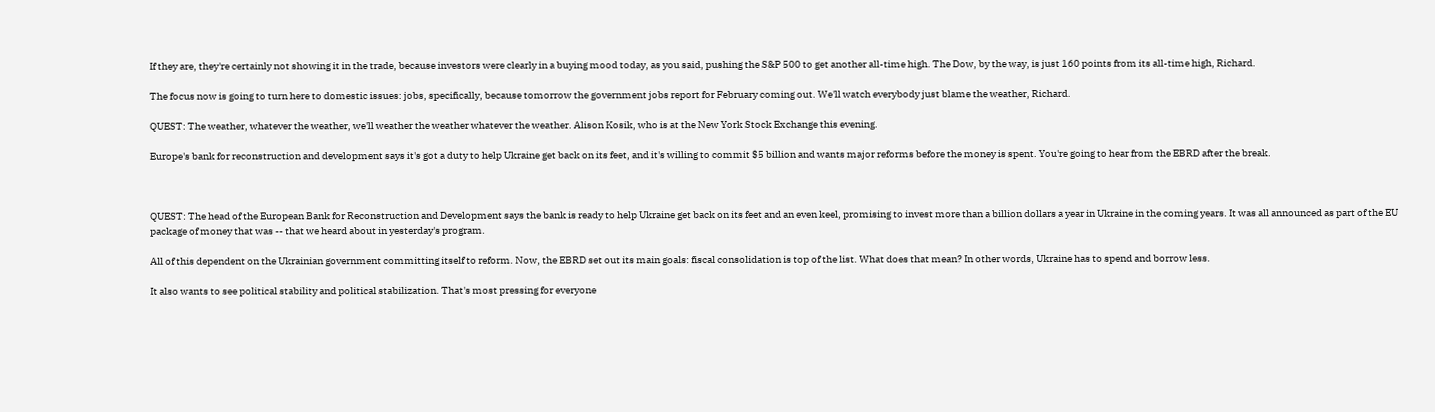If they are, they're certainly not showing it in the trade, because investors were clearly in a buying mood today, as you said, pushing the S&P 500 to get another all-time high. The Dow, by the way, is just 160 points from its all-time high, Richard.

The focus now is going to turn here to domestic issues: jobs, specifically, because tomorrow the government jobs report for February coming out. We'll watch everybody just blame the weather, Richard.

QUEST: The weather, whatever the weather, we'll weather the weather whatever the weather. Alison Kosik, who is at the New York Stock Exchange this evening.

Europe's bank for reconstruction and development says it's got a duty to help Ukraine get back on its feet, and it's willing to commit $5 billion and wants major reforms before the money is spent. You're going to hear from the EBRD after the break.



QUEST: The head of the European Bank for Reconstruction and Development says the bank is ready to help Ukraine get back on its feet and an even keel, promising to invest more than a billion dollars a year in Ukraine in the coming years. It was all announced as part of the EU package of money that was -- that we heard about in yesterday's program.

All of this dependent on the Ukrainian government committing itself to reform. Now, the EBRD set out its main goals: fiscal consolidation is top of the list. What does that mean? In other words, Ukraine has to spend and borrow less.

It also wants to see political stability and political stabilization. That's most pressing for everyone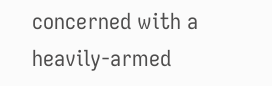concerned with a heavily-armed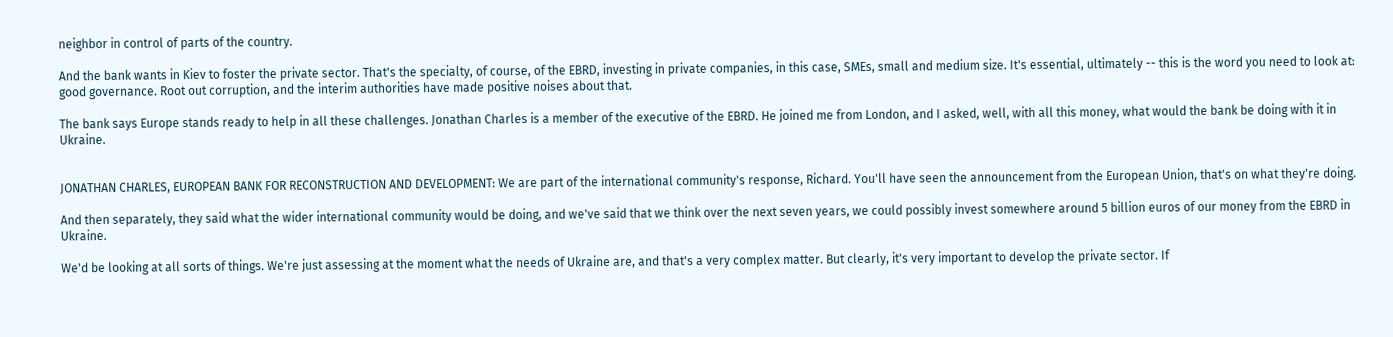neighbor in control of parts of the country.

And the bank wants in Kiev to foster the private sector. That's the specialty, of course, of the EBRD, investing in private companies, in this case, SMEs, small and medium size. It's essential, ultimately -- this is the word you need to look at: good governance. Root out corruption, and the interim authorities have made positive noises about that.

The bank says Europe stands ready to help in all these challenges. Jonathan Charles is a member of the executive of the EBRD. He joined me from London, and I asked, well, with all this money, what would the bank be doing with it in Ukraine.


JONATHAN CHARLES, EUROPEAN BANK FOR RECONSTRUCTION AND DEVELOPMENT: We are part of the international community's response, Richard. You'll have seen the announcement from the European Union, that's on what they're doing.

And then separately, they said what the wider international community would be doing, and we've said that we think over the next seven years, we could possibly invest somewhere around 5 billion euros of our money from the EBRD in Ukraine.

We'd be looking at all sorts of things. We're just assessing at the moment what the needs of Ukraine are, and that's a very complex matter. But clearly, it's very important to develop the private sector. If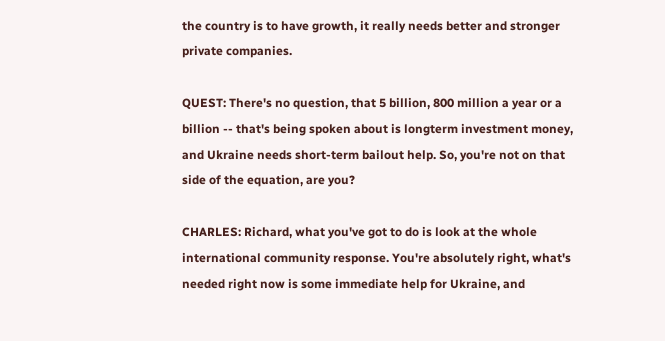the country is to have growth, it really needs better and stronger private companies.

QUEST: There's no question, that 5 billion, 800 million a year or a billion -- that's being spoken about is longterm investment money, and Ukraine needs short-term bailout help. So, you're not on that side of the equation, are you?

CHARLES: Richard, what you've got to do is look at the whole international community response. You're absolutely right, what's needed right now is some immediate help for Ukraine, and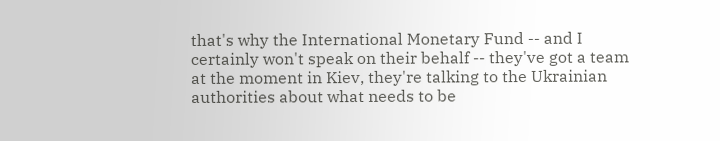that's why the International Monetary Fund -- and I certainly won't speak on their behalf -- they've got a team at the moment in Kiev, they're talking to the Ukrainian authorities about what needs to be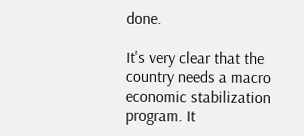done.

It's very clear that the country needs a macro economic stabilization program. It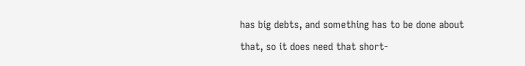has big debts, and something has to be done about that, so it does need that short-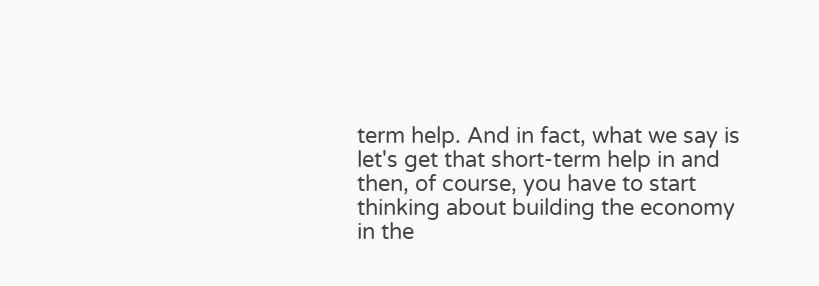term help. And in fact, what we say is let's get that short-term help in and then, of course, you have to start thinking about building the economy in the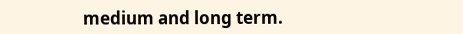medium and long term.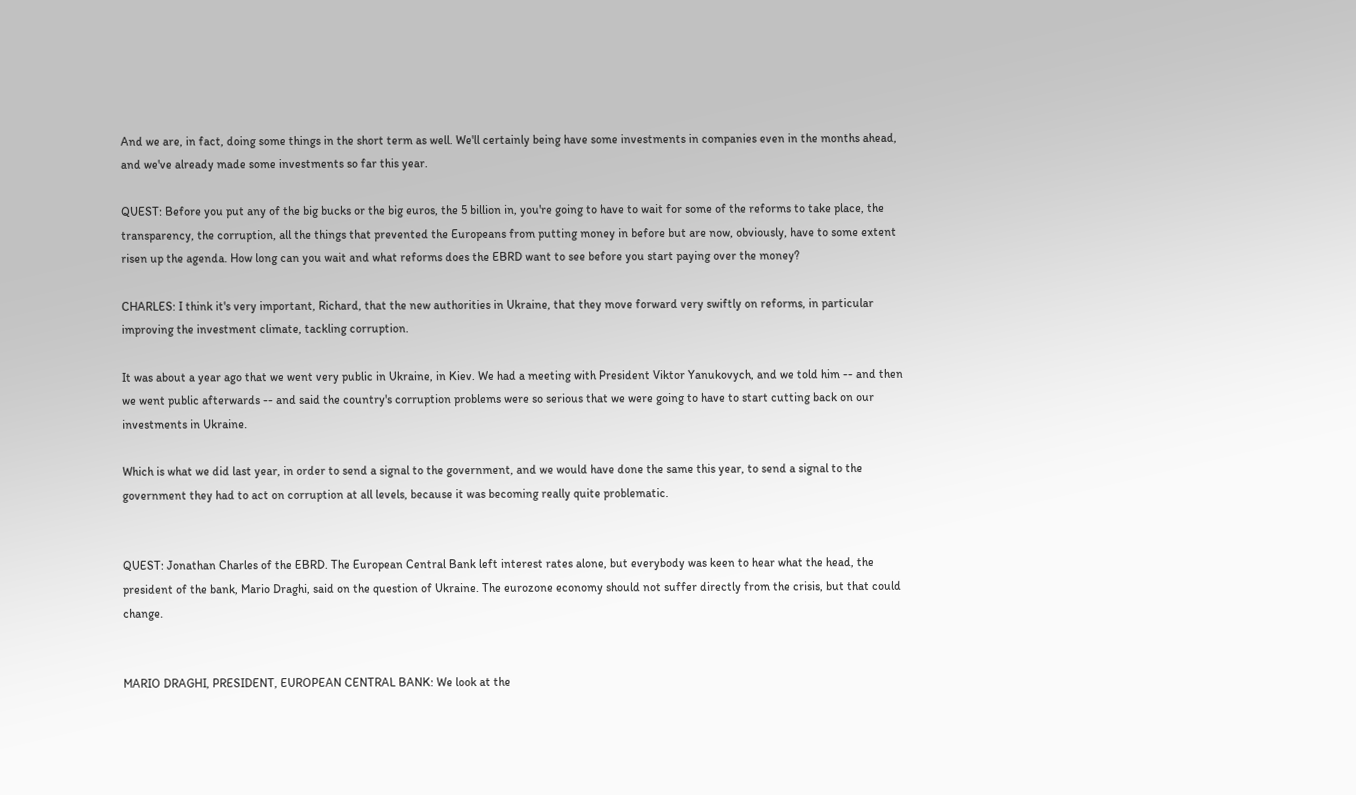And we are, in fact, doing some things in the short term as well. We'll certainly being have some investments in companies even in the months ahead, and we've already made some investments so far this year.

QUEST: Before you put any of the big bucks or the big euros, the 5 billion in, you're going to have to wait for some of the reforms to take place, the transparency, the corruption, all the things that prevented the Europeans from putting money in before but are now, obviously, have to some extent risen up the agenda. How long can you wait and what reforms does the EBRD want to see before you start paying over the money?

CHARLES: I think it's very important, Richard, that the new authorities in Ukraine, that they move forward very swiftly on reforms, in particular improving the investment climate, tackling corruption.

It was about a year ago that we went very public in Ukraine, in Kiev. We had a meeting with President Viktor Yanukovych, and we told him -- and then we went public afterwards -- and said the country's corruption problems were so serious that we were going to have to start cutting back on our investments in Ukraine.

Which is what we did last year, in order to send a signal to the government, and we would have done the same this year, to send a signal to the government they had to act on corruption at all levels, because it was becoming really quite problematic.


QUEST: Jonathan Charles of the EBRD. The European Central Bank left interest rates alone, but everybody was keen to hear what the head, the president of the bank, Mario Draghi, said on the question of Ukraine. The eurozone economy should not suffer directly from the crisis, but that could change.


MARIO DRAGHI, PRESIDENT, EUROPEAN CENTRAL BANK: We look at the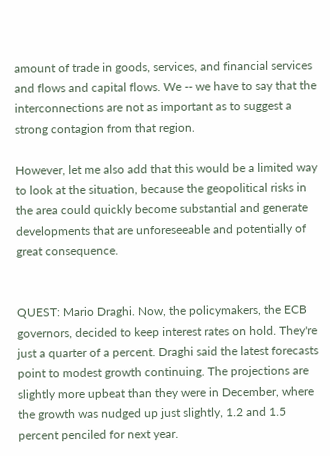amount of trade in goods, services, and financial services and flows and capital flows. We -- we have to say that the interconnections are not as important as to suggest a strong contagion from that region.

However, let me also add that this would be a limited way to look at the situation, because the geopolitical risks in the area could quickly become substantial and generate developments that are unforeseeable and potentially of great consequence.


QUEST: Mario Draghi. Now, the policymakers, the ECB governors, decided to keep interest rates on hold. They're just a quarter of a percent. Draghi said the latest forecasts point to modest growth continuing. The projections are slightly more upbeat than they were in December, where the growth was nudged up just slightly, 1.2 and 1.5 percent penciled for next year.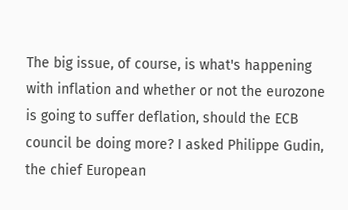The big issue, of course, is what's happening with inflation and whether or not the eurozone is going to suffer deflation, should the ECB council be doing more? I asked Philippe Gudin, the chief European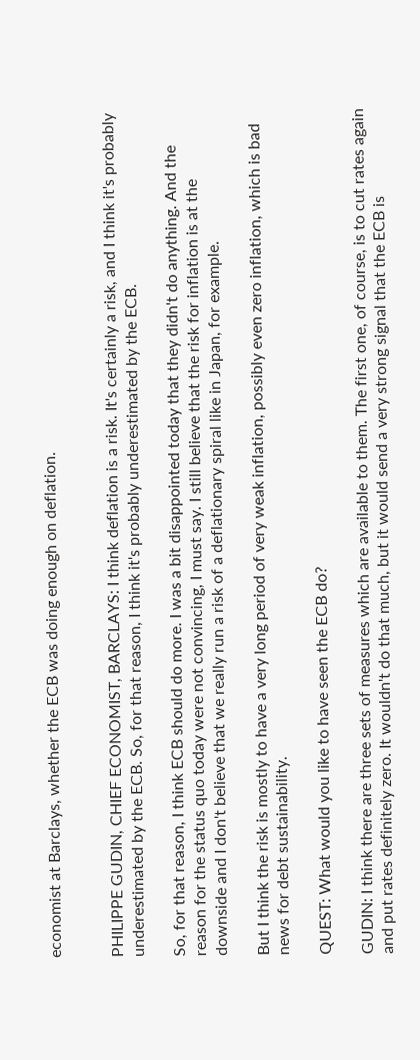economist at Barclays, whether the ECB was doing enough on deflation.


PHILIPPE GUDIN, CHIEF ECONOMIST, BARCLAYS: I think deflation is a risk. It's certainly a risk, and I think it's probably underestimated by the ECB. So, for that reason, I think it's probably underestimated by the ECB.

So, for that reason, I think ECB should do more. I was a bit disappointed today that they didn't do anything. And the reason for the status quo today were not convincing, I must say. I still believe that the risk for inflation is at the downside and I don't believe that we really run a risk of a deflationary spiral like in Japan, for example.

But I think the risk is mostly to have a very long period of very weak inflation, possibly even zero inflation, which is bad news for debt sustainability.

QUEST: What would you like to have seen the ECB do?

GUDIN: I think there are three sets of measures which are available to them. The first one, of course, is to cut rates again and put rates definitely zero. It wouldn't do that much, but it would send a very strong signal that the ECB is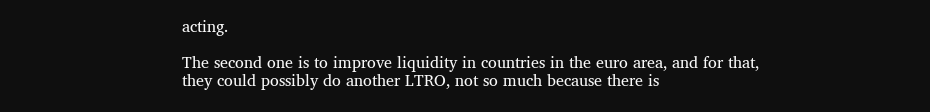acting.

The second one is to improve liquidity in countries in the euro area, and for that, they could possibly do another LTRO, not so much because there is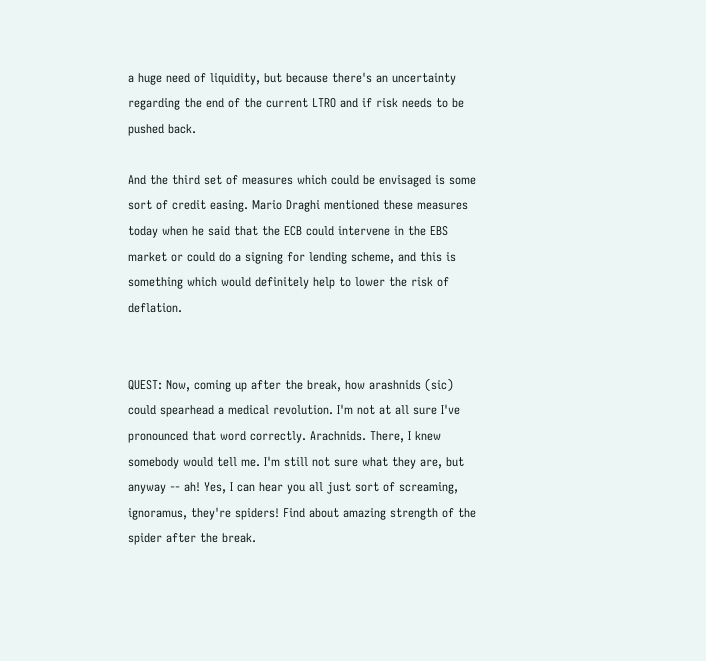a huge need of liquidity, but because there's an uncertainty regarding the end of the current LTRO and if risk needs to be pushed back.

And the third set of measures which could be envisaged is some sort of credit easing. Mario Draghi mentioned these measures today when he said that the ECB could intervene in the EBS market or could do a signing for lending scheme, and this is something which would definitely help to lower the risk of deflation.


QUEST: Now, coming up after the break, how arashnids (sic) could spearhead a medical revolution. I'm not at all sure I've pronounced that word correctly. Arachnids. There, I knew somebody would tell me. I'm still not sure what they are, but anyway -- ah! Yes, I can hear you all just sort of screaming, ignoramus, they're spiders! Find about amazing strength of the spider after the break.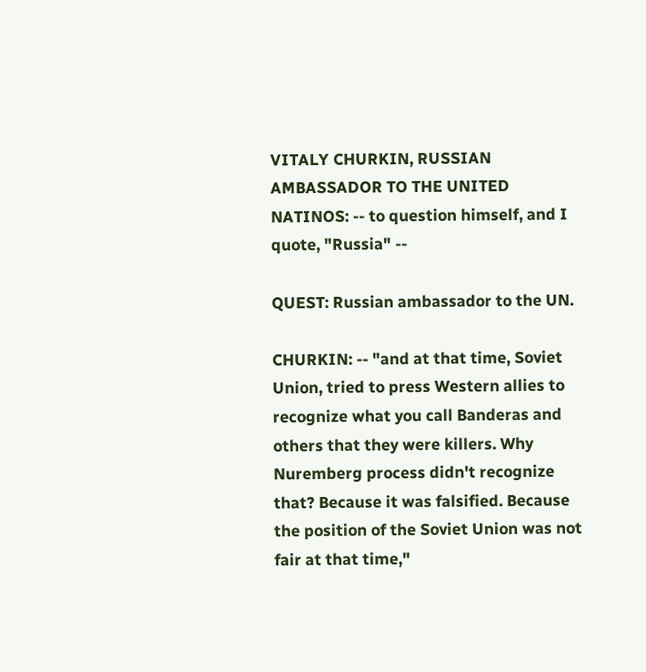VITALY CHURKIN, RUSSIAN AMBASSADOR TO THE UNITED NATINOS: -- to question himself, and I quote, "Russia" --

QUEST: Russian ambassador to the UN.

CHURKIN: -- "and at that time, Soviet Union, tried to press Western allies to recognize what you call Banderas and others that they were killers. Why Nuremberg process didn't recognize that? Because it was falsified. Because the position of the Soviet Union was not fair at that time,"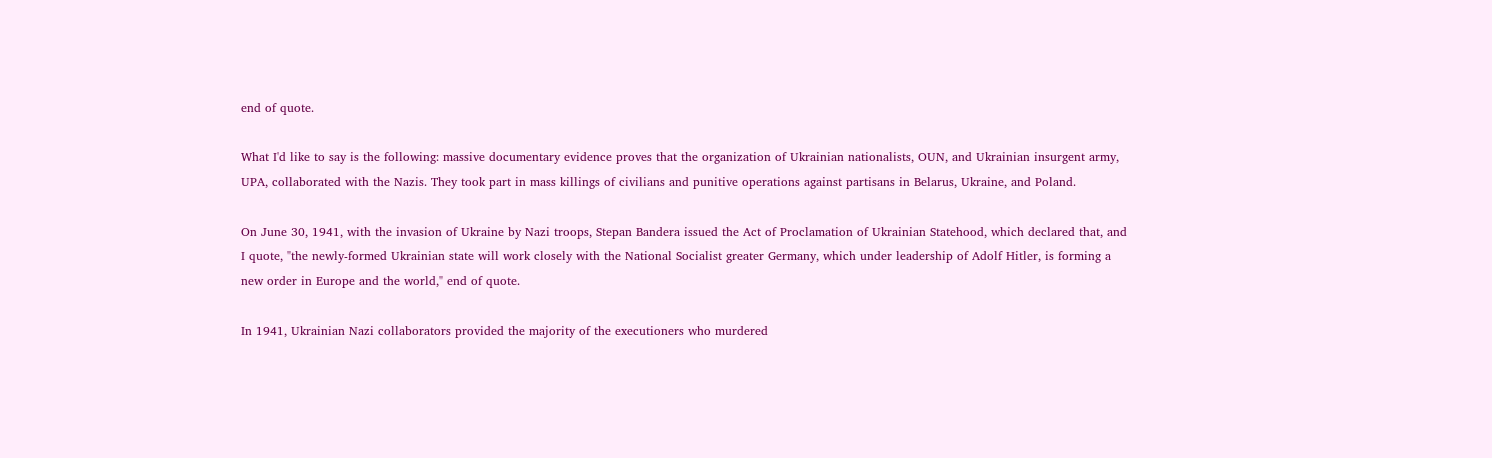end of quote.

What I'd like to say is the following: massive documentary evidence proves that the organization of Ukrainian nationalists, OUN, and Ukrainian insurgent army, UPA, collaborated with the Nazis. They took part in mass killings of civilians and punitive operations against partisans in Belarus, Ukraine, and Poland.

On June 30, 1941, with the invasion of Ukraine by Nazi troops, Stepan Bandera issued the Act of Proclamation of Ukrainian Statehood, which declared that, and I quote, "the newly-formed Ukrainian state will work closely with the National Socialist greater Germany, which under leadership of Adolf Hitler, is forming a new order in Europe and the world," end of quote.

In 1941, Ukrainian Nazi collaborators provided the majority of the executioners who murdered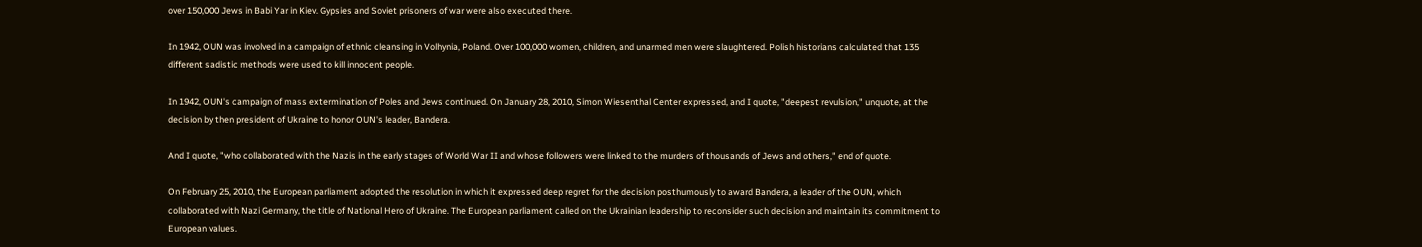over 150,000 Jews in Babi Yar in Kiev. Gypsies and Soviet prisoners of war were also executed there.

In 1942, OUN was involved in a campaign of ethnic cleansing in Volhynia, Poland. Over 100,000 women, children, and unarmed men were slaughtered. Polish historians calculated that 135 different sadistic methods were used to kill innocent people.

In 1942, OUN's campaign of mass extermination of Poles and Jews continued. On January 28, 2010, Simon Wiesenthal Center expressed, and I quote, "deepest revulsion," unquote, at the decision by then president of Ukraine to honor OUN's leader, Bandera.

And I quote, "who collaborated with the Nazis in the early stages of World War II and whose followers were linked to the murders of thousands of Jews and others," end of quote.

On February 25, 2010, the European parliament adopted the resolution in which it expressed deep regret for the decision posthumously to award Bandera, a leader of the OUN, which collaborated with Nazi Germany, the title of National Hero of Ukraine. The European parliament called on the Ukrainian leadership to reconsider such decision and maintain its commitment to European values.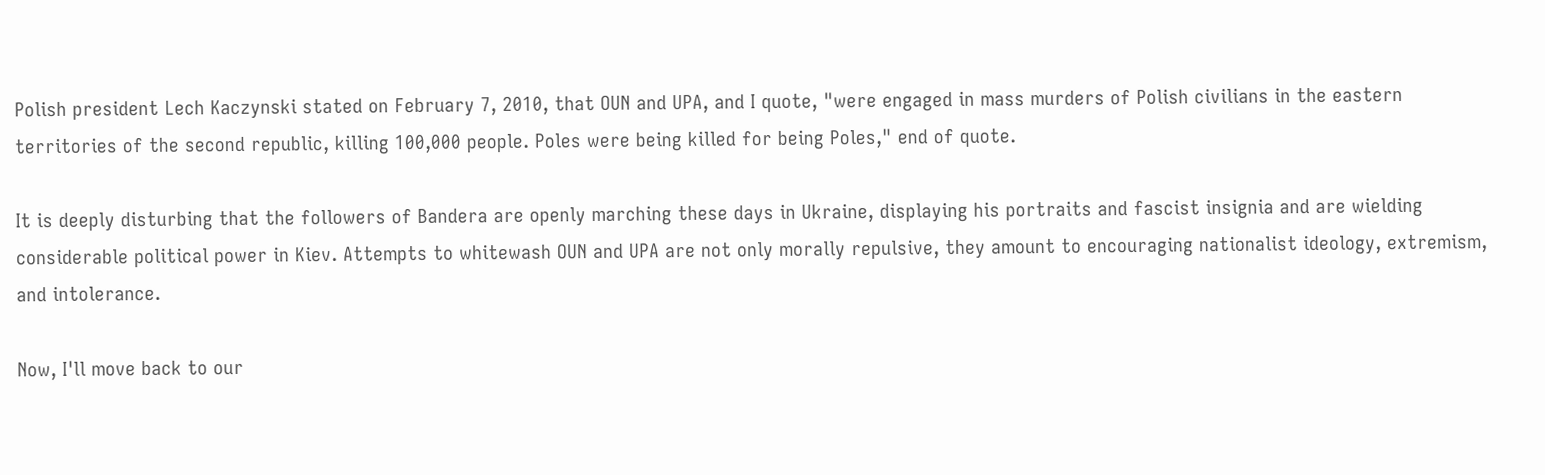Polish president Lech Kaczynski stated on February 7, 2010, that OUN and UPA, and I quote, "were engaged in mass murders of Polish civilians in the eastern territories of the second republic, killing 100,000 people. Poles were being killed for being Poles," end of quote.

It is deeply disturbing that the followers of Bandera are openly marching these days in Ukraine, displaying his portraits and fascist insignia and are wielding considerable political power in Kiev. Attempts to whitewash OUN and UPA are not only morally repulsive, they amount to encouraging nationalist ideology, extremism, and intolerance.

Now, I'll move back to our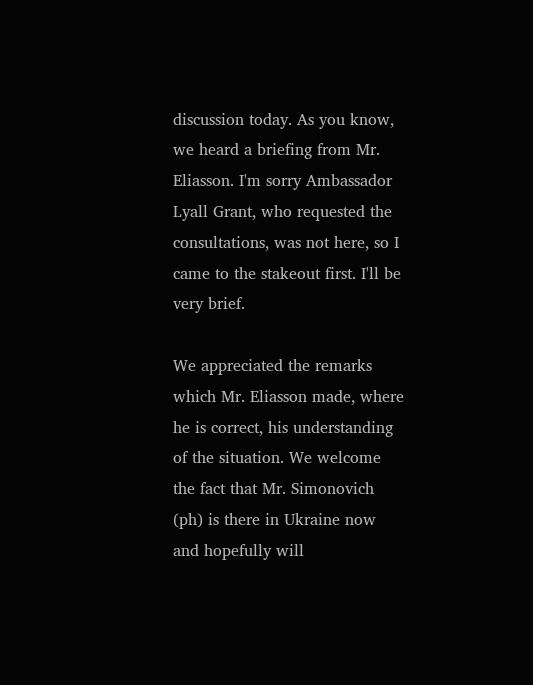discussion today. As you know, we heard a briefing from Mr. Eliasson. I'm sorry Ambassador Lyall Grant, who requested the consultations, was not here, so I came to the stakeout first. I'll be very brief.

We appreciated the remarks which Mr. Eliasson made, where he is correct, his understanding of the situation. We welcome the fact that Mr. Simonovich (ph) is there in Ukraine now and hopefully will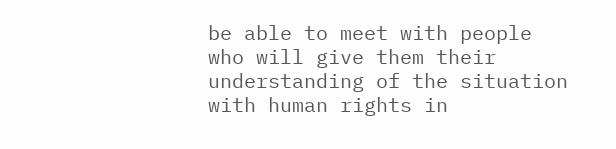be able to meet with people who will give them their understanding of the situation with human rights in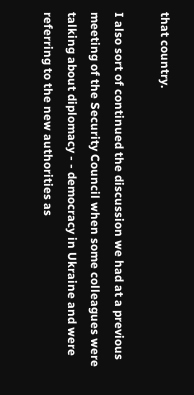that country.

I also sort of continued the discussion we had at a previous meeting of the Security Council when some colleagues were talking about diplomacy - - democracy in Ukraine and were referring to the new authorities as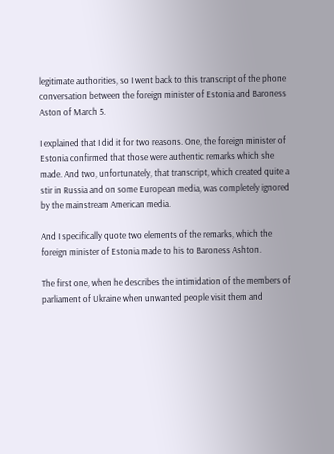legitimate authorities, so I went back to this transcript of the phone conversation between the foreign minister of Estonia and Baroness Aston of March 5.

I explained that I did it for two reasons. One, the foreign minister of Estonia confirmed that those were authentic remarks which she made. And two, unfortunately, that transcript, which created quite a stir in Russia and on some European media, was completely ignored by the mainstream American media.

And I specifically quote two elements of the remarks, which the foreign minister of Estonia made to his to Baroness Ashton.

The first one, when he describes the intimidation of the members of parliament of Ukraine when unwanted people visit them and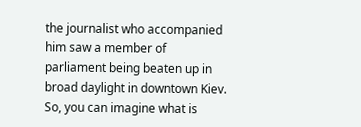the journalist who accompanied him saw a member of parliament being beaten up in broad daylight in downtown Kiev. So, you can imagine what is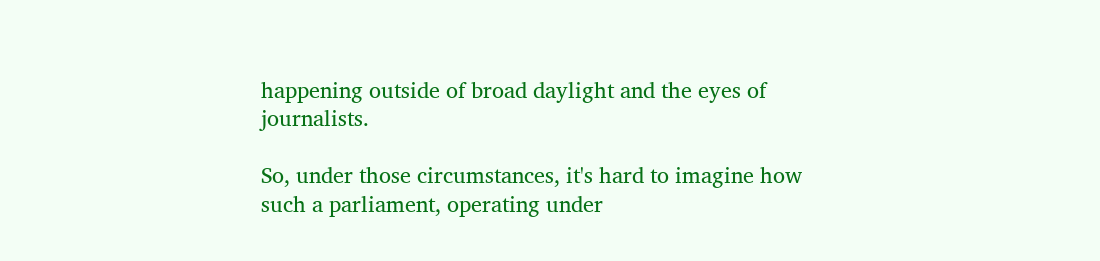happening outside of broad daylight and the eyes of journalists.

So, under those circumstances, it's hard to imagine how such a parliament, operating under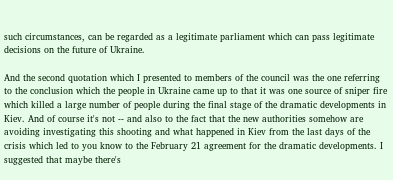such circumstances, can be regarded as a legitimate parliament which can pass legitimate decisions on the future of Ukraine.

And the second quotation which I presented to members of the council was the one referring to the conclusion which the people in Ukraine came up to that it was one source of sniper fire which killed a large number of people during the final stage of the dramatic developments in Kiev. And of course it's not -- and also to the fact that the new authorities somehow are avoiding investigating this shooting and what happened in Kiev from the last days of the crisis which led to you know to the February 21 agreement for the dramatic developments. I suggested that maybe there's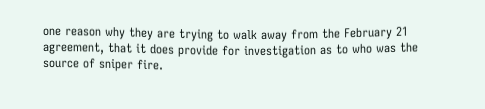one reason why they are trying to walk away from the February 21 agreement, that it does provide for investigation as to who was the source of sniper fire.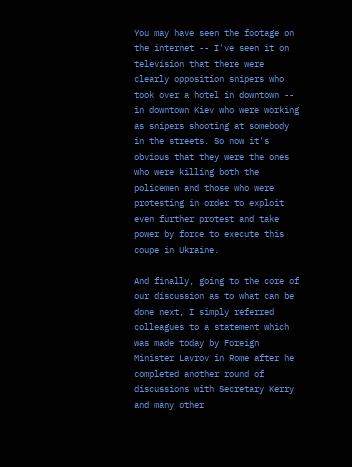You may have seen the footage on the internet -- I've seen it on television that there were clearly opposition snipers who took over a hotel in downtown -- in downtown Kiev who were working as snipers shooting at somebody in the streets. So now it's obvious that they were the ones who were killing both the policemen and those who were protesting in order to exploit even further protest and take power by force to execute this coupe in Ukraine.

And finally, going to the core of our discussion as to what can be done next, I simply referred colleagues to a statement which was made today by Foreign Minister Lavrov in Rome after he completed another round of discussions with Secretary Kerry and many other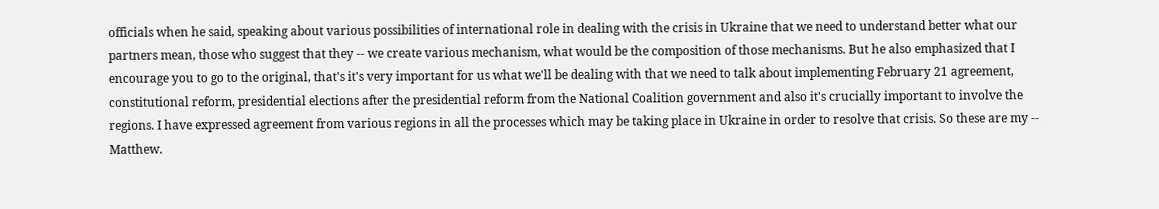officials when he said, speaking about various possibilities of international role in dealing with the crisis in Ukraine that we need to understand better what our partners mean, those who suggest that they -- we create various mechanism, what would be the composition of those mechanisms. But he also emphasized that I encourage you to go to the original, that's it's very important for us what we'll be dealing with that we need to talk about implementing February 21 agreement, constitutional reform, presidential elections after the presidential reform from the National Coalition government and also it's crucially important to involve the regions. I have expressed agreement from various regions in all the processes which may be taking place in Ukraine in order to resolve that crisis. So these are my -- Matthew.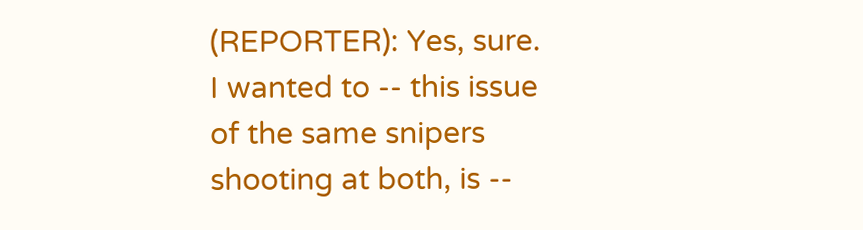(REPORTER): Yes, sure. I wanted to -- this issue of the same snipers shooting at both, is --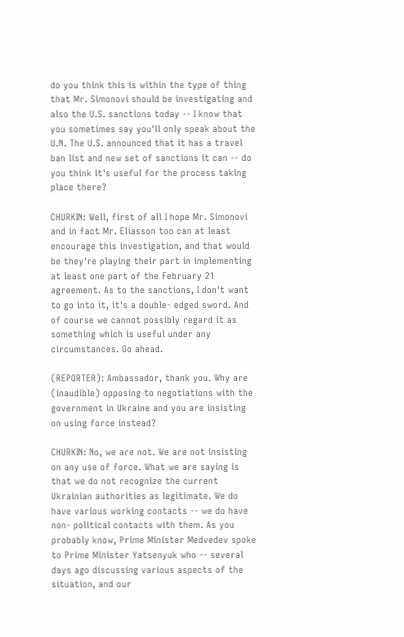do you think this is within the type of thing that Mr. Simonovi should be investigating and also the U.S. sanctions today -- I know that you sometimes say you'll only speak about the U.N. The U.S. announced that it has a travel ban list and new set of sanctions it can -- do you think it's useful for the process taking place there?

CHURKIN: Well, first of all I hope Mr. Simonovi and in fact Mr. Eliasson too can at least encourage this investigation, and that would be they're playing their part in implementing at least one part of the February 21 agreement. As to the sanctions, I don't want to go into it, it's a double- edged sword. And of course we cannot possibly regard it as something which is useful under any circumstances. Go ahead.

(REPORTER): Ambassador, thank you. Why are (inaudible) opposing to negotiations with the government in Ukraine and you are insisting on using force instead?

CHURKIN: No, we are not. We are not insisting on any use of force. What we are saying is that we do not recognize the current Ukrainian authorities as legitimate. We do have various working contacts -- we do have non- political contacts with them. As you probably know, Prime Minister Medvedev spoke to Prime Minister Yatsenyuk who -- several days ago discussing various aspects of the situation, and our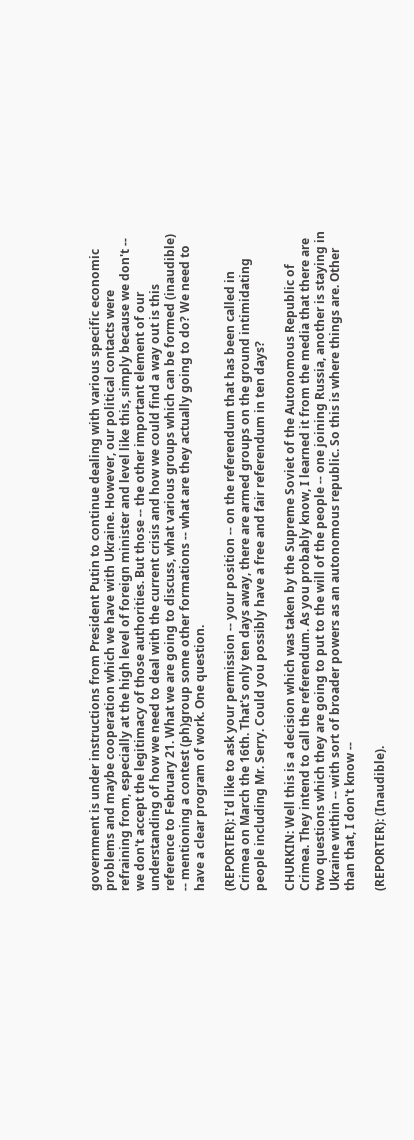government is under instructions from President Putin to continue dealing with various specific economic problems and maybe cooperation which we have with Ukraine. However, our political contacts were refraining from, especially at the high level of foreign minister and level like this, simply because we don't -- we don't accept the legitimacy of those authorities. But those -- the other important element of our understanding of how we need to deal with the current crisis and how we could find a way out is this reference to February 21. What we are going to discuss, what various groups which can be formed (inaudible) -- mentioning a contest (ph)group some other formations -- what are they actually going to do? We need to have a clear program of work. One question.

(REPORTER): I'd like to ask your permission -- your position -- on the referendum that has been called in Crimea on March the 16th. That's only ten days away, there are armed groups on the ground intimidating people including Mr. Serry. Could you possibly have a free and fair referendum in ten days?

CHURKIN: Well this is a decision which was taken by the Supreme Soviet of the Autonomous Republic of Crimea. They intend to call the referendum. As you probably know, I learned it from the media that there are two questions which they are going to put to the will of the people -- one joining Russia, another is staying in Ukraine within -- with sort of broader powers as an autonomous republic. So this is where things are. Other than that, I don't know --

(REPORTER): (Inaudible).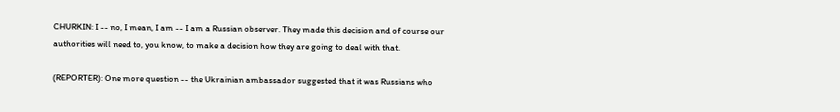CHURKIN: I -- no, I mean, I am -- I am a Russian observer. They made this decision and of course our authorities will need to, you know, to make a decision how they are going to deal with that.

(REPORTER): One more question -- the Ukrainian ambassador suggested that it was Russians who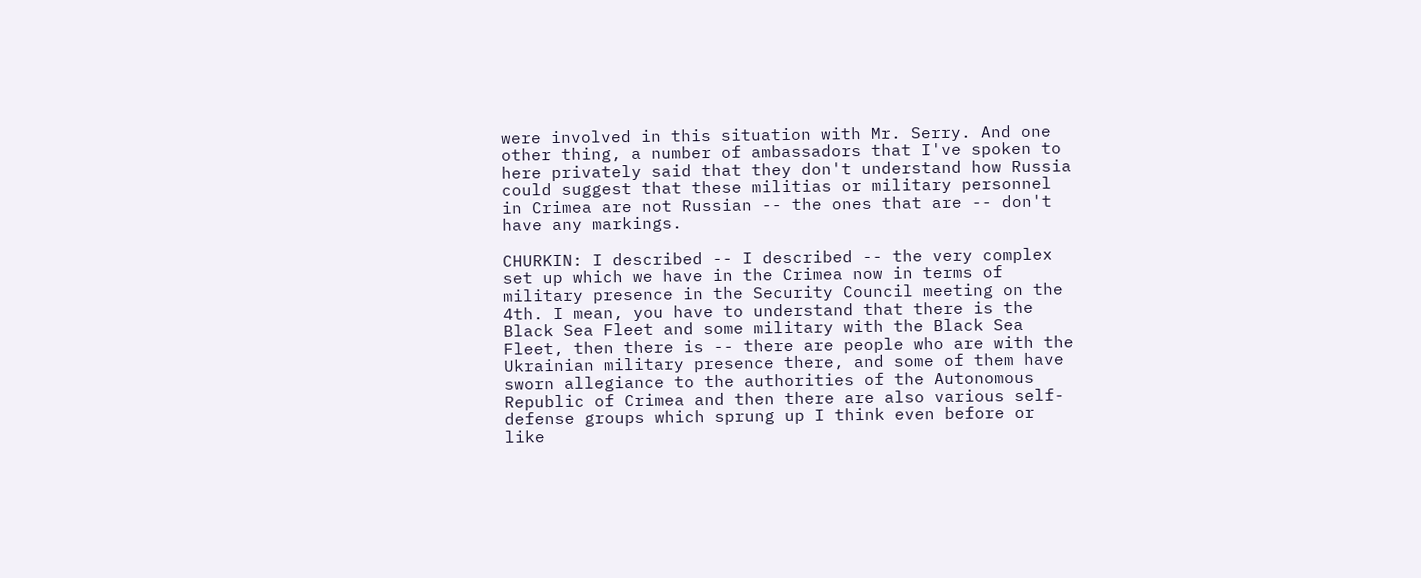were involved in this situation with Mr. Serry. And one other thing, a number of ambassadors that I've spoken to here privately said that they don't understand how Russia could suggest that these militias or military personnel in Crimea are not Russian -- the ones that are -- don't have any markings.

CHURKIN: I described -- I described -- the very complex set up which we have in the Crimea now in terms of military presence in the Security Council meeting on the 4th. I mean, you have to understand that there is the Black Sea Fleet and some military with the Black Sea Fleet, then there is -- there are people who are with the Ukrainian military presence there, and some of them have sworn allegiance to the authorities of the Autonomous Republic of Crimea and then there are also various self-defense groups which sprung up I think even before or like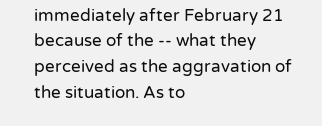immediately after February 21 because of the -- what they perceived as the aggravation of the situation. As to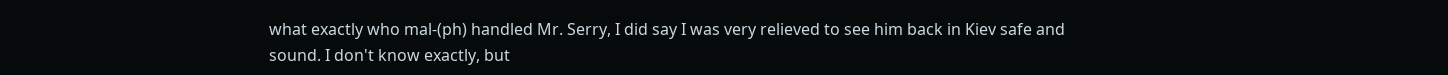what exactly who mal-(ph) handled Mr. Serry, I did say I was very relieved to see him back in Kiev safe and sound. I don't know exactly, but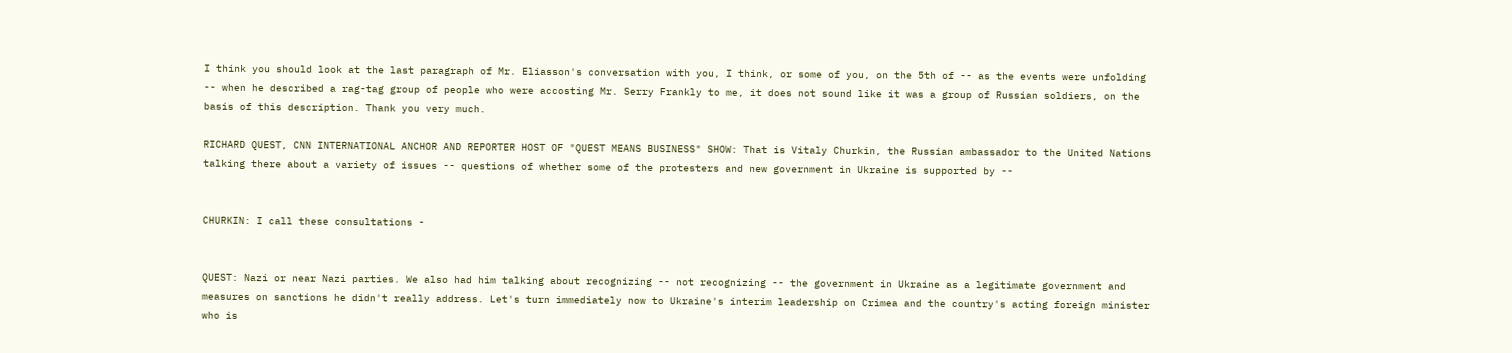I think you should look at the last paragraph of Mr. Eliasson's conversation with you, I think, or some of you, on the 5th of -- as the events were unfolding -- when he described a rag-tag group of people who were accosting Mr. Serry Frankly to me, it does not sound like it was a group of Russian soldiers, on the basis of this description. Thank you very much.

RICHARD QUEST, CNN INTERNATIONAL ANCHOR AND REPORTER HOST OF "QUEST MEANS BUSINESS" SHOW: That is Vitaly Churkin, the Russian ambassador to the United Nations talking there about a variety of issues -- questions of whether some of the protesters and new government in Ukraine is supported by --


CHURKIN: I call these consultations -


QUEST: Nazi or near Nazi parties. We also had him talking about recognizing -- not recognizing -- the government in Ukraine as a legitimate government and measures on sanctions he didn't really address. Let's turn immediately now to Ukraine's interim leadership on Crimea and the country's acting foreign minister who is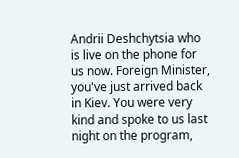Andrii Deshchytsia who is live on the phone for us now. Foreign Minister, you've just arrived back in Kiev. You were very kind and spoke to us last night on the program,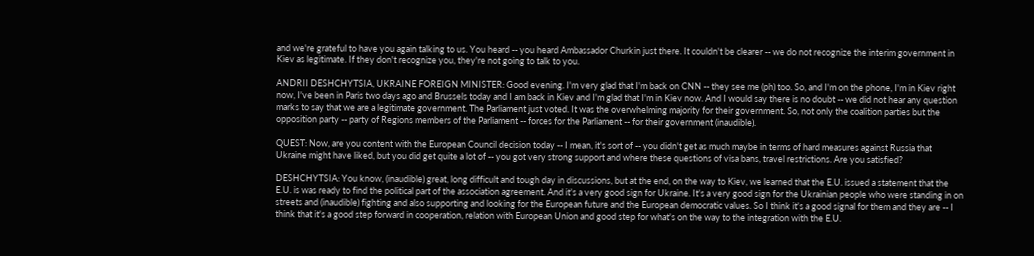and we're grateful to have you again talking to us. You heard -- you heard Ambassador Churkin just there. It couldn't be clearer -- we do not recognize the interim government in Kiev as legitimate. If they don't recognize you, they're not going to talk to you.

ANDRII DESHCHYTSIA, UKRAINE FOREIGN MINISTER: Good evening. I'm very glad that I'm back on CNN -- they see me (ph) too. So, and I'm on the phone, I'm in Kiev right now, I've been in Paris two days ago and Brussels today and I am back in Kiev and I'm glad that I'm in Kiev now. And I would say there is no doubt -- we did not hear any question marks to say that we are a legitimate government. The Parliament just voted. It was the overwhelming majority for their government. So, not only the coalition parties but the opposition party -- party of Regions members of the Parliament -- forces for the Parliament -- for their government (inaudible).

QUEST: Now, are you content with the European Council decision today -- I mean, it's sort of -- you didn't get as much maybe in terms of hard measures against Russia that Ukraine might have liked, but you did get quite a lot of -- you got very strong support and where these questions of visa bans, travel restrictions. Are you satisfied?

DESHCHYTSIA: You know, (inaudible) great, long difficult and tough day in discussions, but at the end, on the way to Kiev, we learned that the E.U. issued a statement that the E.U. is was ready to find the political part of the association agreement. And it's a very good sign for Ukraine. It's a very good sign for the Ukrainian people who were standing in on streets and (inaudible) fighting and also supporting and looking for the European future and the European democratic values. So I think it's a good signal for them and they are -- I think that it's a good step forward in cooperation, relation with European Union and good step for what's on the way to the integration with the E.U.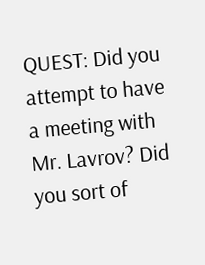QUEST: Did you attempt to have a meeting with Mr. Lavrov? Did you sort of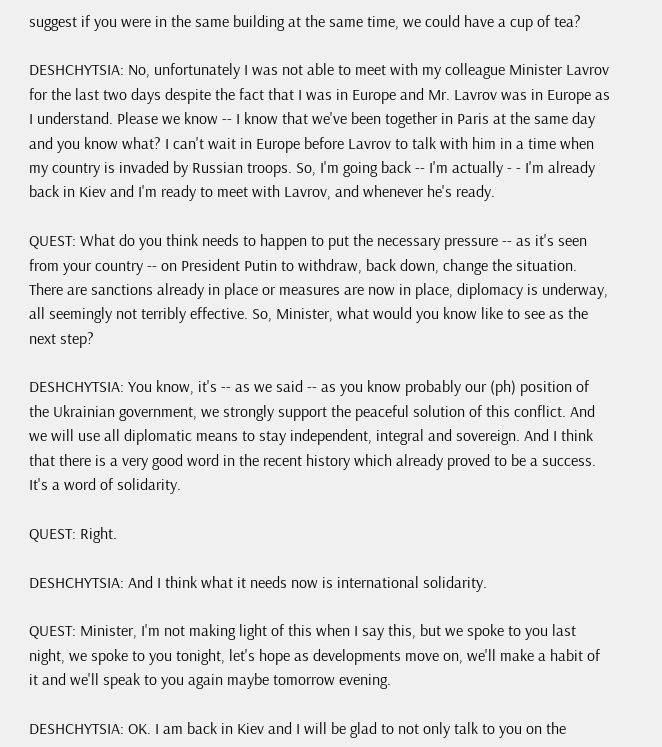suggest if you were in the same building at the same time, we could have a cup of tea?

DESHCHYTSIA: No, unfortunately I was not able to meet with my colleague Minister Lavrov for the last two days despite the fact that I was in Europe and Mr. Lavrov was in Europe as I understand. Please we know -- I know that we've been together in Paris at the same day and you know what? I can't wait in Europe before Lavrov to talk with him in a time when my country is invaded by Russian troops. So, I'm going back -- I'm actually - - I'm already back in Kiev and I'm ready to meet with Lavrov, and whenever he's ready.

QUEST: What do you think needs to happen to put the necessary pressure -- as it's seen from your country -- on President Putin to withdraw, back down, change the situation. There are sanctions already in place or measures are now in place, diplomacy is underway, all seemingly not terribly effective. So, Minister, what would you know like to see as the next step?

DESHCHYTSIA: You know, it's -- as we said -- as you know probably our (ph) position of the Ukrainian government, we strongly support the peaceful solution of this conflict. And we will use all diplomatic means to stay independent, integral and sovereign. And I think that there is a very good word in the recent history which already proved to be a success. It's a word of solidarity.

QUEST: Right.

DESHCHYTSIA: And I think what it needs now is international solidarity.

QUEST: Minister, I'm not making light of this when I say this, but we spoke to you last night, we spoke to you tonight, let's hope as developments move on, we'll make a habit of it and we'll speak to you again maybe tomorrow evening.

DESHCHYTSIA: OK. I am back in Kiev and I will be glad to not only talk to you on the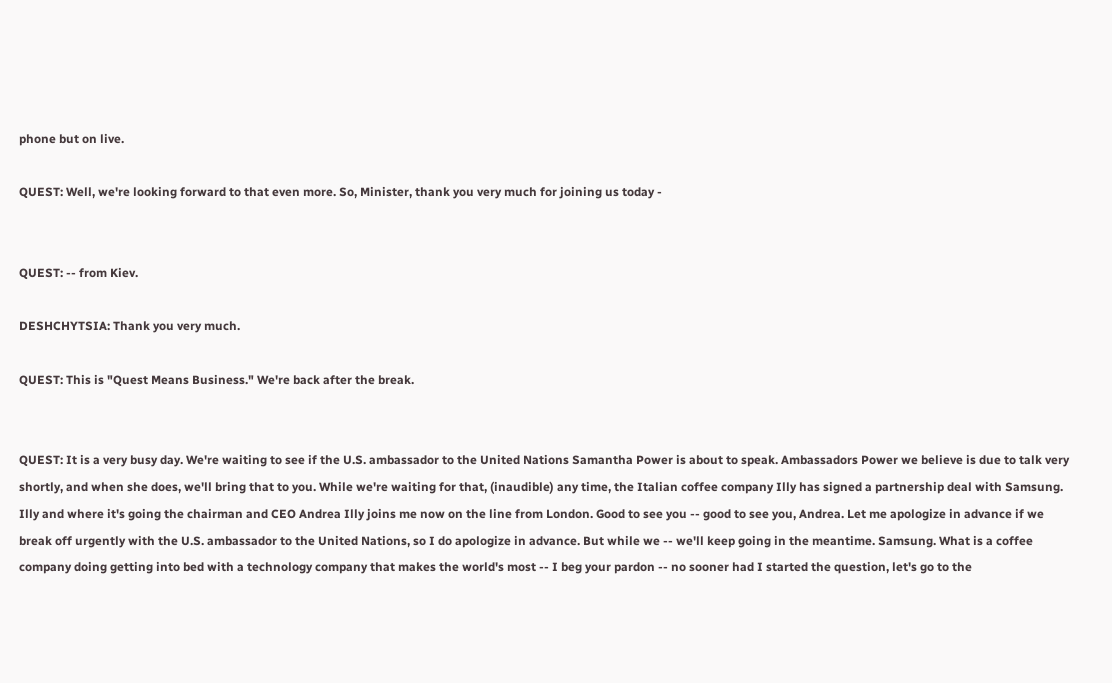phone but on live.

QUEST: Well, we're looking forward to that even more. So, Minister, thank you very much for joining us today -


QUEST: -- from Kiev.

DESHCHYTSIA: Thank you very much.

QUEST: This is "Quest Means Business." We're back after the break.


QUEST: It is a very busy day. We're waiting to see if the U.S. ambassador to the United Nations Samantha Power is about to speak. Ambassadors Power we believe is due to talk very shortly, and when she does, we'll bring that to you. While we're waiting for that, (inaudible) any time, the Italian coffee company Illy has signed a partnership deal with Samsung. Illy and where it's going the chairman and CEO Andrea Illy joins me now on the line from London. Good to see you -- good to see you, Andrea. Let me apologize in advance if we break off urgently with the U.S. ambassador to the United Nations, so I do apologize in advance. But while we -- we'll keep going in the meantime. Samsung. What is a coffee company doing getting into bed with a technology company that makes the world's most -- I beg your pardon -- no sooner had I started the question, let's go to the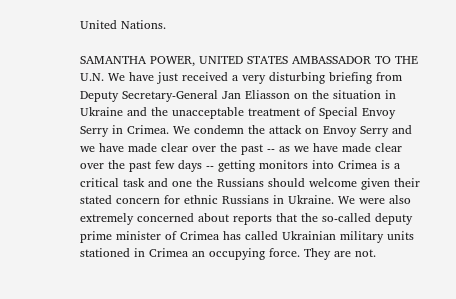United Nations.

SAMANTHA POWER, UNITED STATES AMBASSADOR TO THE U.N. We have just received a very disturbing briefing from Deputy Secretary-General Jan Eliasson on the situation in Ukraine and the unacceptable treatment of Special Envoy Serry in Crimea. We condemn the attack on Envoy Serry and we have made clear over the past -- as we have made clear over the past few days -- getting monitors into Crimea is a critical task and one the Russians should welcome given their stated concern for ethnic Russians in Ukraine. We were also extremely concerned about reports that the so-called deputy prime minister of Crimea has called Ukrainian military units stationed in Crimea an occupying force. They are not.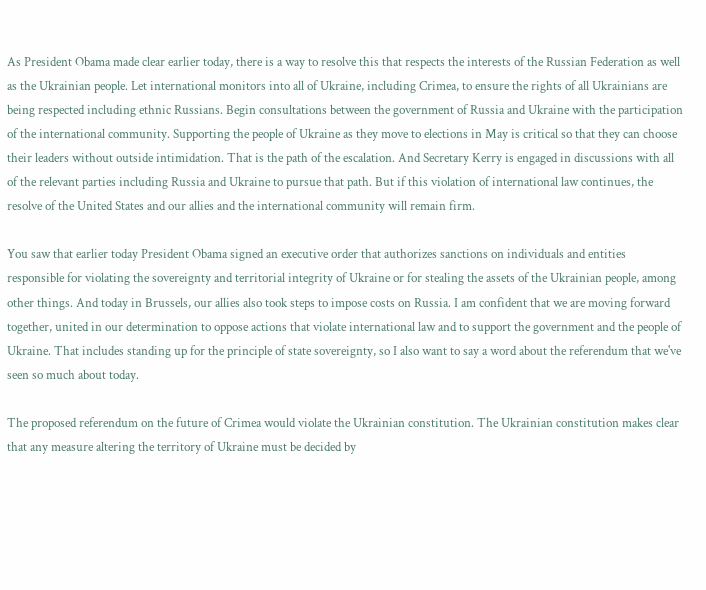As President Obama made clear earlier today, there is a way to resolve this that respects the interests of the Russian Federation as well as the Ukrainian people. Let international monitors into all of Ukraine, including Crimea, to ensure the rights of all Ukrainians are being respected including ethnic Russians. Begin consultations between the government of Russia and Ukraine with the participation of the international community. Supporting the people of Ukraine as they move to elections in May is critical so that they can choose their leaders without outside intimidation. That is the path of the escalation. And Secretary Kerry is engaged in discussions with all of the relevant parties including Russia and Ukraine to pursue that path. But if this violation of international law continues, the resolve of the United States and our allies and the international community will remain firm.

You saw that earlier today President Obama signed an executive order that authorizes sanctions on individuals and entities responsible for violating the sovereignty and territorial integrity of Ukraine or for stealing the assets of the Ukrainian people, among other things. And today in Brussels, our allies also took steps to impose costs on Russia. I am confident that we are moving forward together, united in our determination to oppose actions that violate international law and to support the government and the people of Ukraine. That includes standing up for the principle of state sovereignty, so I also want to say a word about the referendum that we've seen so much about today.

The proposed referendum on the future of Crimea would violate the Ukrainian constitution. The Ukrainian constitution makes clear that any measure altering the territory of Ukraine must be decided by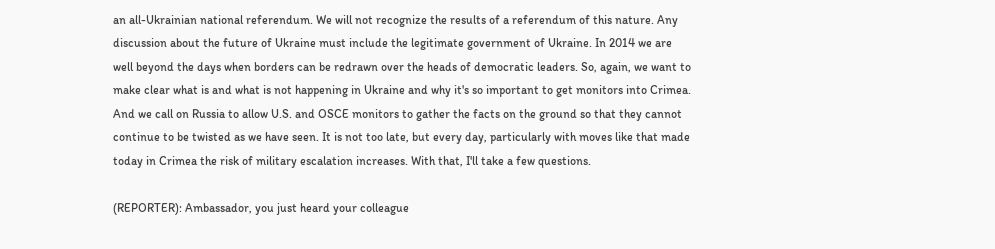an all-Ukrainian national referendum. We will not recognize the results of a referendum of this nature. Any discussion about the future of Ukraine must include the legitimate government of Ukraine. In 2014 we are well beyond the days when borders can be redrawn over the heads of democratic leaders. So, again, we want to make clear what is and what is not happening in Ukraine and why it's so important to get monitors into Crimea. And we call on Russia to allow U.S. and OSCE monitors to gather the facts on the ground so that they cannot continue to be twisted as we have seen. It is not too late, but every day, particularly with moves like that made today in Crimea the risk of military escalation increases. With that, I'll take a few questions.

(REPORTER): Ambassador, you just heard your colleague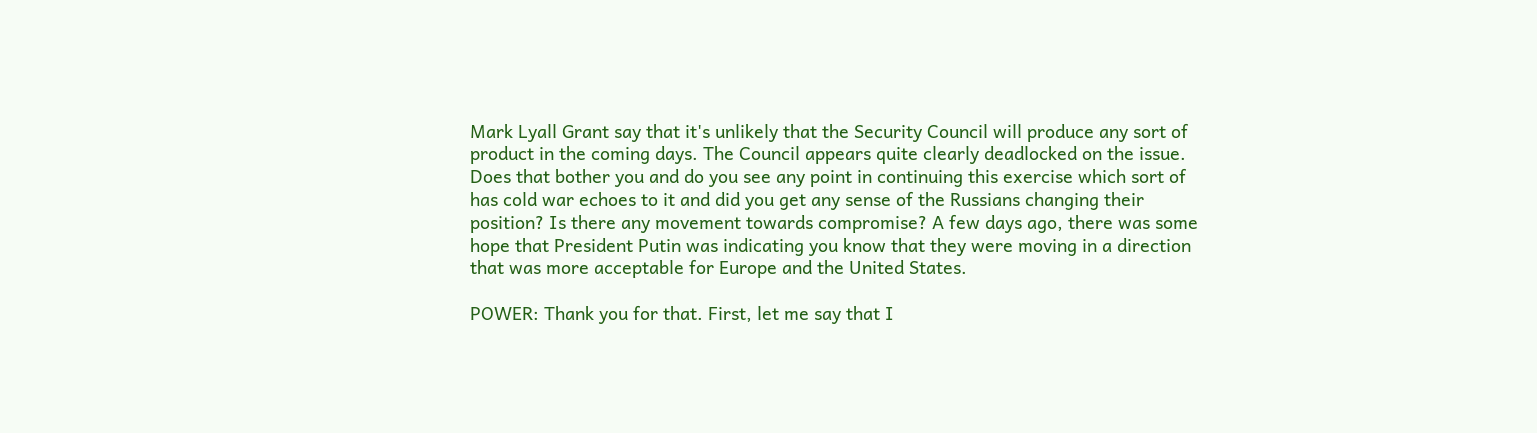Mark Lyall Grant say that it's unlikely that the Security Council will produce any sort of product in the coming days. The Council appears quite clearly deadlocked on the issue. Does that bother you and do you see any point in continuing this exercise which sort of has cold war echoes to it and did you get any sense of the Russians changing their position? Is there any movement towards compromise? A few days ago, there was some hope that President Putin was indicating you know that they were moving in a direction that was more acceptable for Europe and the United States.

POWER: Thank you for that. First, let me say that I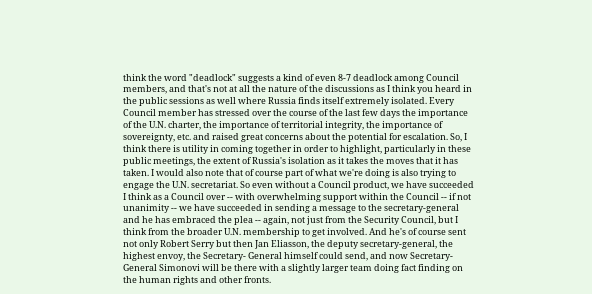think the word "deadlock" suggests a kind of even 8-7 deadlock among Council members, and that's not at all the nature of the discussions as I think you heard in the public sessions as well where Russia finds itself extremely isolated. Every Council member has stressed over the course of the last few days the importance of the U.N. charter, the importance of territorial integrity, the importance of sovereignty, etc. and raised great concerns about the potential for escalation. So, I think there is utility in coming together in order to highlight, particularly in these public meetings, the extent of Russia's isolation as it takes the moves that it has taken. I would also note that of course part of what we're doing is also trying to engage the U.N. secretariat. So even without a Council product, we have succeeded I think as a Council over -- with overwhelming support within the Council -- if not unanimity -- we have succeeded in sending a message to the secretary-general and he has embraced the plea -- again, not just from the Security Council, but I think from the broader U.N. membership to get involved. And he's of course sent not only Robert Serry but then Jan Eliasson, the deputy secretary-general, the highest envoy, the Secretary- General himself could send, and now Secretary-General Simonovi will be there with a slightly larger team doing fact finding on the human rights and other fronts.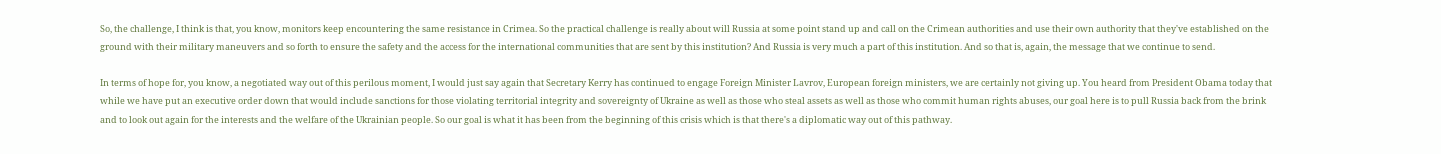So, the challenge, I think is that, you know, monitors keep encountering the same resistance in Crimea. So the practical challenge is really about will Russia at some point stand up and call on the Crimean authorities and use their own authority that they've established on the ground with their military maneuvers and so forth to ensure the safety and the access for the international communities that are sent by this institution? And Russia is very much a part of this institution. And so that is, again, the message that we continue to send.

In terms of hope for, you know, a negotiated way out of this perilous moment, I would just say again that Secretary Kerry has continued to engage Foreign Minister Lavrov, European foreign ministers, we are certainly not giving up. You heard from President Obama today that while we have put an executive order down that would include sanctions for those violating territorial integrity and sovereignty of Ukraine as well as those who steal assets as well as those who commit human rights abuses, our goal here is to pull Russia back from the brink and to look out again for the interests and the welfare of the Ukrainian people. So our goal is what it has been from the beginning of this crisis which is that there's a diplomatic way out of this pathway.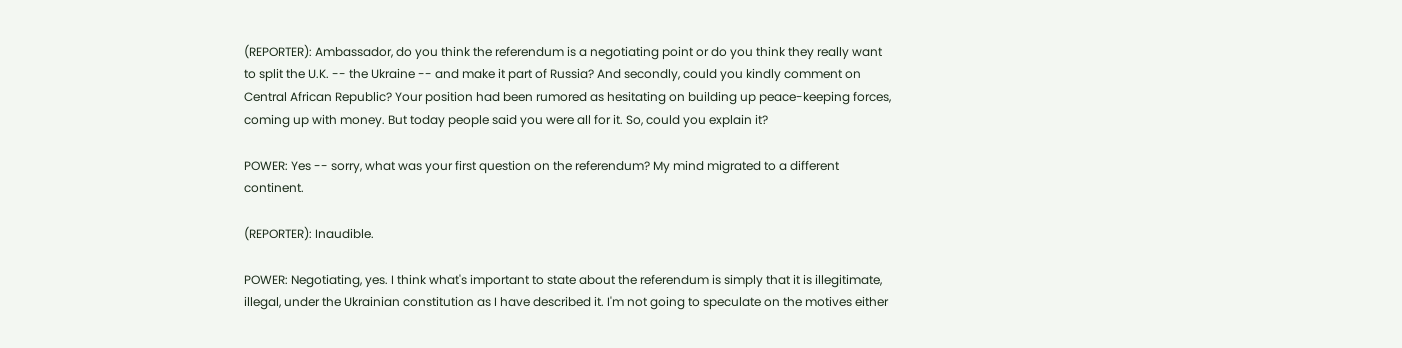(REPORTER): Ambassador, do you think the referendum is a negotiating point or do you think they really want to split the U.K. -- the Ukraine -- and make it part of Russia? And secondly, could you kindly comment on Central African Republic? Your position had been rumored as hesitating on building up peace-keeping forces, coming up with money. But today people said you were all for it. So, could you explain it?

POWER: Yes -- sorry, what was your first question on the referendum? My mind migrated to a different continent.

(REPORTER): Inaudible.

POWER: Negotiating, yes. I think what's important to state about the referendum is simply that it is illegitimate, illegal, under the Ukrainian constitution as I have described it. I'm not going to speculate on the motives either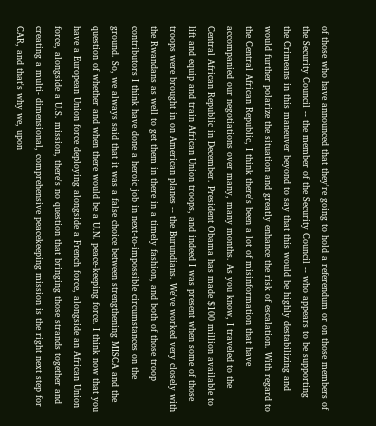of those who have announced that they're going to hold a referendum or on those members of the Security Council -- the member of the Security Council -- who appears to be supporting the Crimeans in this maneuver beyond to say that this would be highly destabilizing and would further polarize the situation and greatly enhance the risk of escalation. With regard to the Central African Republic, I think there's been a lot of misinformation that have accompanied our negotiations over many, many months. As you know, I traveled to the Central African Republic in December. President Obama has made $100 million available to lift and equip and train African Union troops, and indeed I was present when some of those troops were brought in on American planes -- the Burundians. We've worked very closely with the Rwandans as well to get them in there in a timely fashion, and both of those troop contributors I think have done a heroic job in next-to-impossible circumstances on the ground. So, we always said that it was a false choice between strengthening MISCA and the question of whether and when there would be a U.N. peace-keeping force. I think now that you have a European Union force deploying alongside a French force, alongside an African Union force, alongside a U.S. mission, there's no question that bringing those strands together and creating a multi- dimensional, comprehensive peacekeeping mission is the right next step for CAR, and that's why we, upon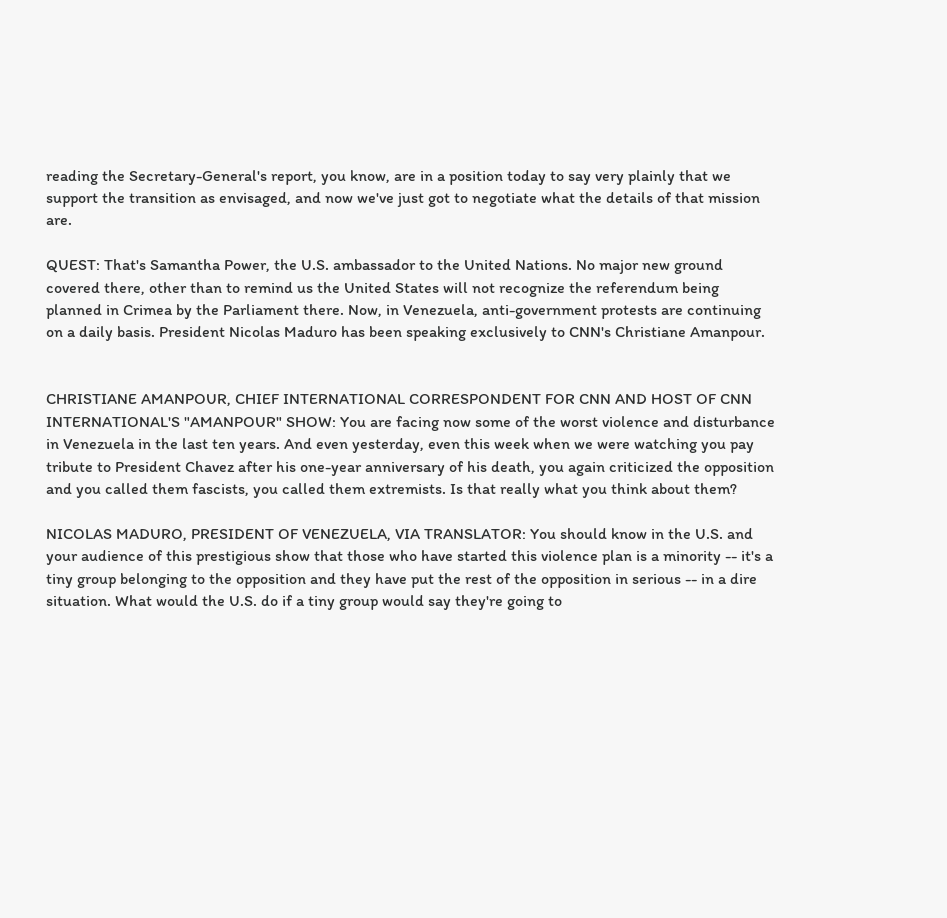reading the Secretary-General's report, you know, are in a position today to say very plainly that we support the transition as envisaged, and now we've just got to negotiate what the details of that mission are.

QUEST: That's Samantha Power, the U.S. ambassador to the United Nations. No major new ground covered there, other than to remind us the United States will not recognize the referendum being planned in Crimea by the Parliament there. Now, in Venezuela, anti-government protests are continuing on a daily basis. President Nicolas Maduro has been speaking exclusively to CNN's Christiane Amanpour.


CHRISTIANE AMANPOUR, CHIEF INTERNATIONAL CORRESPONDENT FOR CNN AND HOST OF CNN INTERNATIONAL'S "AMANPOUR" SHOW: You are facing now some of the worst violence and disturbance in Venezuela in the last ten years. And even yesterday, even this week when we were watching you pay tribute to President Chavez after his one-year anniversary of his death, you again criticized the opposition and you called them fascists, you called them extremists. Is that really what you think about them?

NICOLAS MADURO, PRESIDENT OF VENEZUELA, VIA TRANSLATOR: You should know in the U.S. and your audience of this prestigious show that those who have started this violence plan is a minority -- it's a tiny group belonging to the opposition and they have put the rest of the opposition in serious -- in a dire situation. What would the U.S. do if a tiny group would say they're going to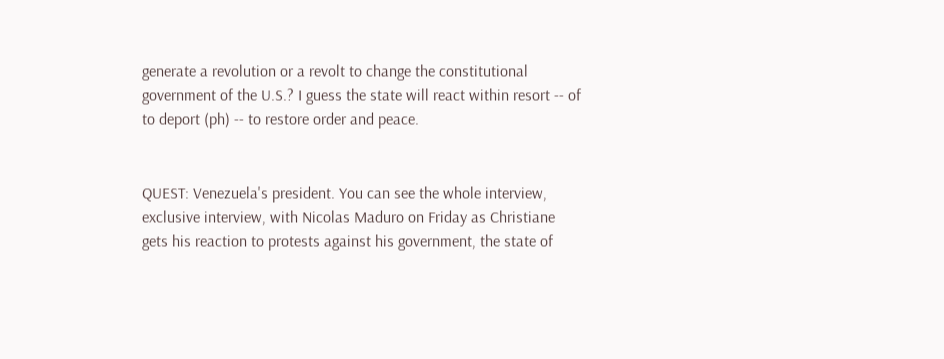generate a revolution or a revolt to change the constitutional government of the U.S.? I guess the state will react within resort -- of to deport (ph) -- to restore order and peace.


QUEST: Venezuela's president. You can see the whole interview, exclusive interview, with Nicolas Maduro on Friday as Christiane gets his reaction to protests against his government, the state of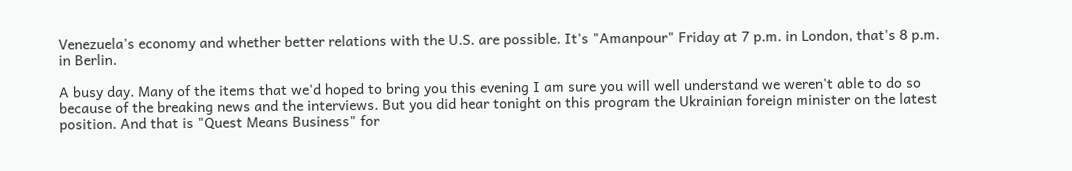Venezuela's economy and whether better relations with the U.S. are possible. It's "Amanpour" Friday at 7 p.m. in London, that's 8 p.m. in Berlin.

A busy day. Many of the items that we'd hoped to bring you this evening I am sure you will well understand we weren't able to do so because of the breaking news and the interviews. But you did hear tonight on this program the Ukrainian foreign minister on the latest position. And that is "Quest Means Business" for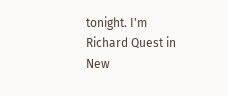tonight. I'm Richard Quest in New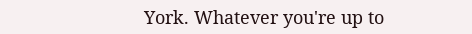York. Whatever you're up to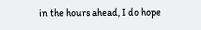in the hours ahead, I do hope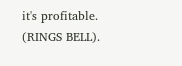it's profitable. (RINGS BELL).